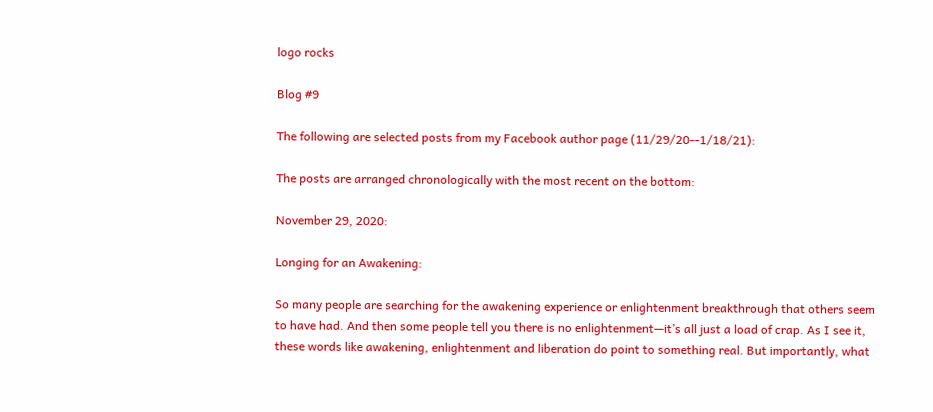logo rocks

Blog #9

The following are selected posts from my Facebook author page (11/29/20--1/18/21):

The posts are arranged chronologically with the most recent on the bottom:

November 29, 2020:

Longing for an Awakening:

So many people are searching for the awakening experience or enlightenment breakthrough that others seem to have had. And then some people tell you there is no enlightenment—it’s all just a load of crap. As I see it, these words like awakening, enlightenment and liberation do point to something real. But importantly, what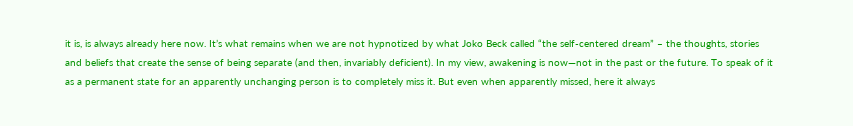it is, is always already here now. It’s what remains when we are not hypnotized by what Joko Beck called “the self-centered dream” – the thoughts, stories and beliefs that create the sense of being separate (and then, invariably deficient). In my view, awakening is now—not in the past or the future. To speak of it as a permanent state for an apparently unchanging person is to completely miss it. But even when apparently missed, here it always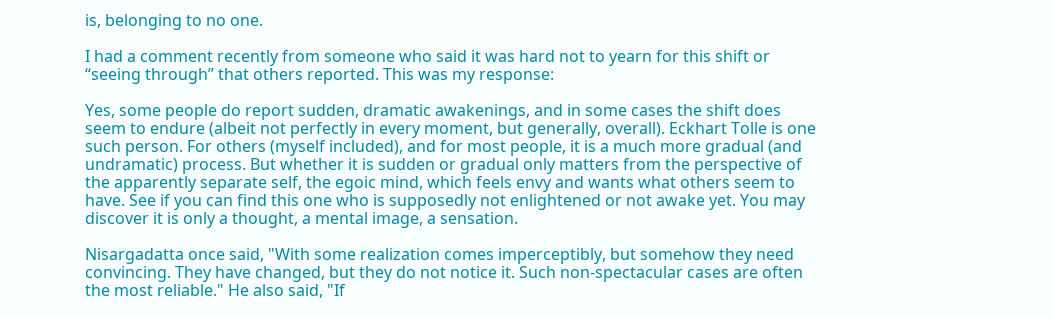is, belonging to no one.

I had a comment recently from someone who said it was hard not to yearn for this shift or “seeing through” that others reported. This was my response:

Yes, some people do report sudden, dramatic awakenings, and in some cases the shift does seem to endure (albeit not perfectly in every moment, but generally, overall). Eckhart Tolle is one such person. For others (myself included), and for most people, it is a much more gradual (and undramatic) process. But whether it is sudden or gradual only matters from the perspective of the apparently separate self, the egoic mind, which feels envy and wants what others seem to have. See if you can find this one who is supposedly not enlightened or not awake yet. You may discover it is only a thought, a mental image, a sensation.

Nisargadatta once said, "With some realization comes imperceptibly, but somehow they need convincing. They have changed, but they do not notice it. Such non-spectacular cases are often the most reliable." He also said, "If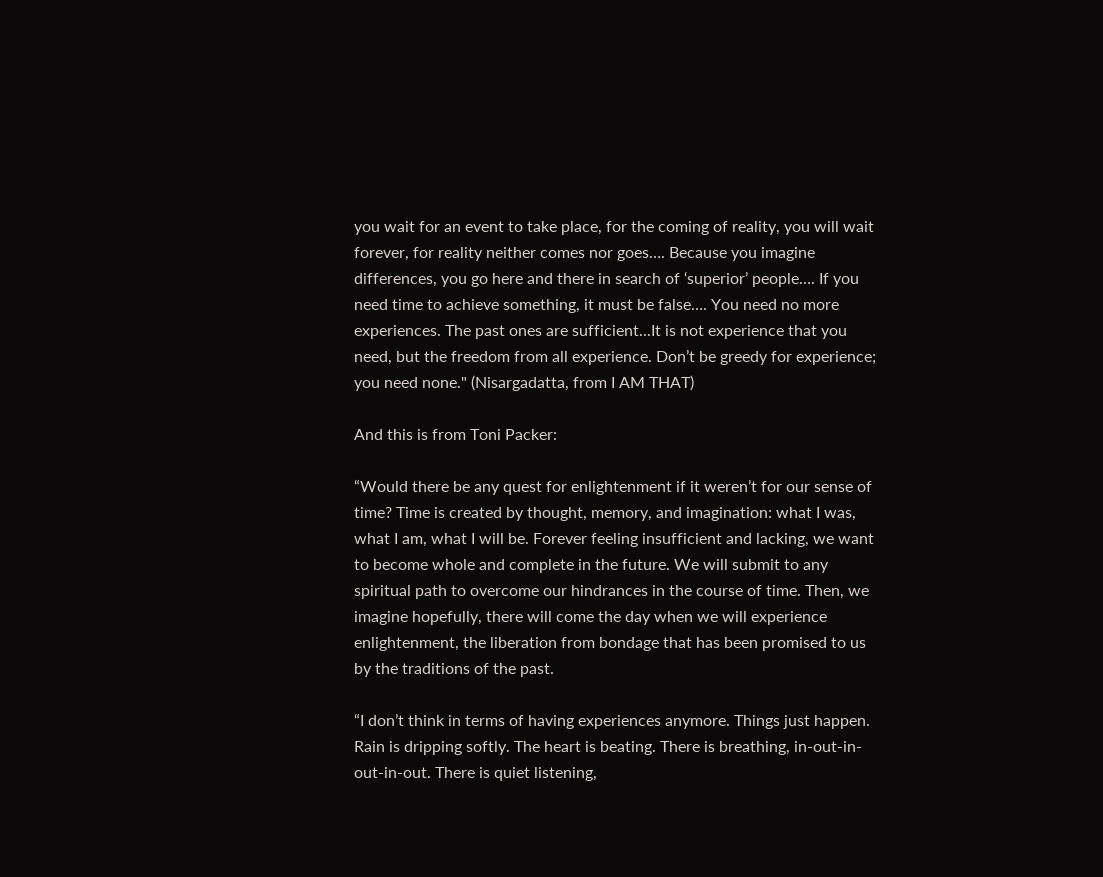you wait for an event to take place, for the coming of reality, you will wait forever, for reality neither comes nor goes…. Because you imagine differences, you go here and there in search of ‘superior’ people…. If you need time to achieve something, it must be false…. You need no more experiences. The past ones are sufficient...It is not experience that you need, but the freedom from all experience. Don’t be greedy for experience; you need none." (Nisargadatta, from I AM THAT)

And this is from Toni Packer:

“Would there be any quest for enlightenment if it weren’t for our sense of time? Time is created by thought, memory, and imagination: what I was, what I am, what I will be. Forever feeling insufficient and lacking, we want to become whole and complete in the future. We will submit to any spiritual path to overcome our hindrances in the course of time. Then, we imagine hopefully, there will come the day when we will experience enlightenment, the liberation from bondage that has been promised to us by the traditions of the past.

“I don’t think in terms of having experiences anymore. Things just happen. Rain is dripping softly. The heart is beating. There is breathing, in-out-in-out-in-out. There is quiet listening,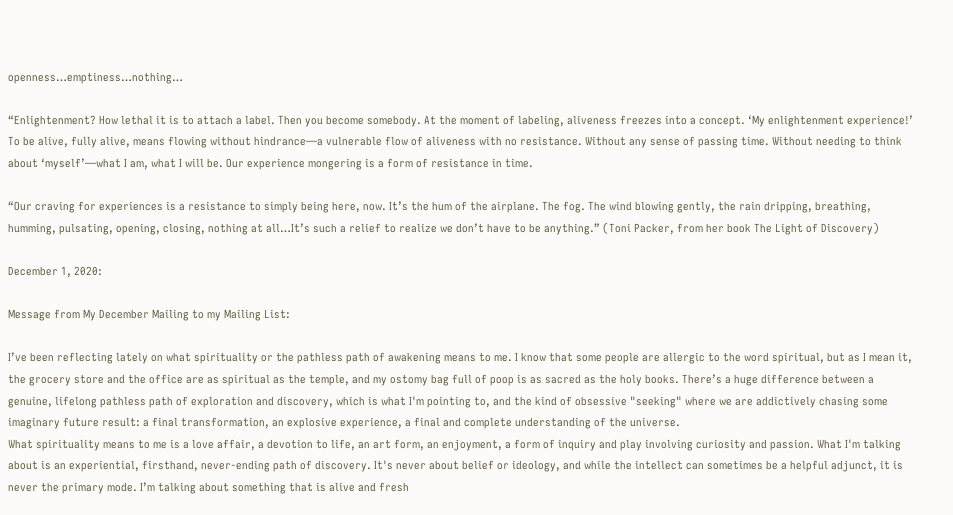openness…emptiness…nothing…

“Enlightenment? How lethal it is to attach a label. Then you become somebody. At the moment of labeling, aliveness freezes into a concept. ‘My enlightenment experience!’ To be alive, fully alive, means flowing without hindrance—a vulnerable flow of aliveness with no resistance. Without any sense of passing time. Without needing to think about ‘myself’—what I am, what I will be. Our experience mongering is a form of resistance in time.

“Our craving for experiences is a resistance to simply being here, now. It’s the hum of the airplane. The fog. The wind blowing gently, the rain dripping, breathing, humming, pulsating, opening, closing, nothing at all…It’s such a relief to realize we don’t have to be anything.” (Toni Packer, from her book The Light of Discovery)

December 1, 2020:

Message from My December Mailing to my Mailing List:

I’ve been reflecting lately on what spirituality or the pathless path of awakening means to me. I know that some people are allergic to the word spiritual, but as I mean it, the grocery store and the office are as spiritual as the temple, and my ostomy bag full of poop is as sacred as the holy books. There’s a huge difference between a genuine, lifelong pathless path of exploration and discovery, which is what I'm pointing to, and the kind of obsessive "seeking" where we are addictively chasing some imaginary future result: a final transformation, an explosive experience, a final and complete understanding of the universe.
What spirituality means to me is a love affair, a devotion to life, an art form, an enjoyment, a form of inquiry and play involving curiosity and passion. What I'm talking about is an experiential, firsthand, never-ending path of discovery. It's never about belief or ideology, and while the intellect can sometimes be a helpful adjunct, it is never the primary mode. I’m talking about something that is alive and fresh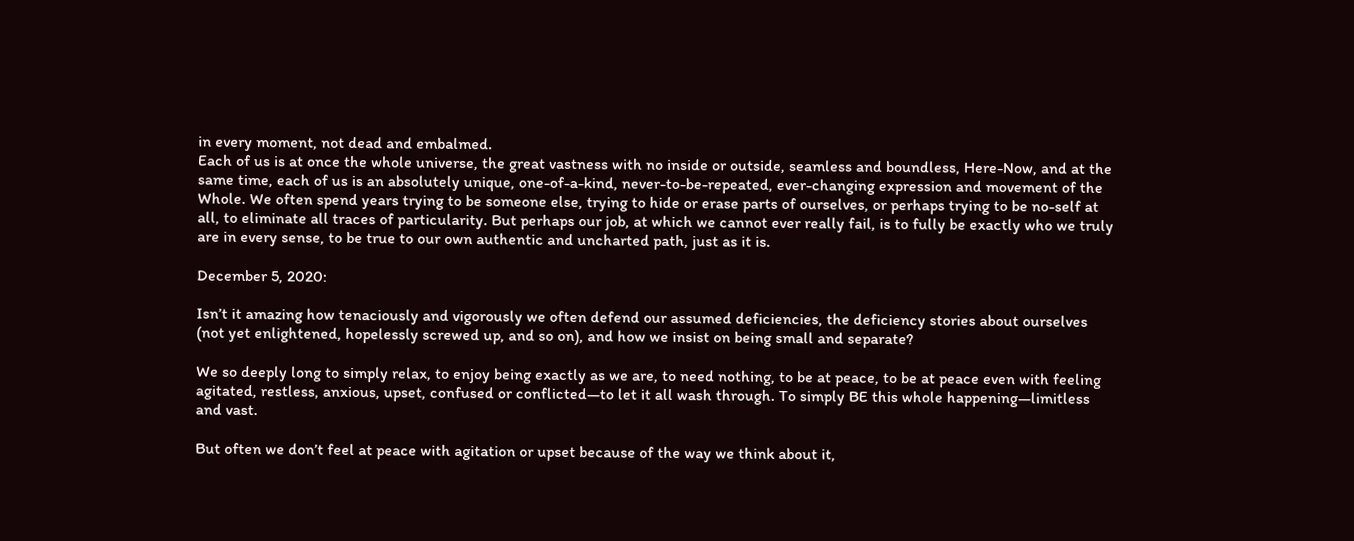in every moment, not dead and embalmed.
Each of us is at once the whole universe, the great vastness with no inside or outside, seamless and boundless, Here-Now, and at the same time, each of us is an absolutely unique, one-of-a-kind, never-to-be-repeated, ever-changing expression and movement of the Whole. We often spend years trying to be someone else, trying to hide or erase parts of ourselves, or perhaps trying to be no-self at all, to eliminate all traces of particularity. But perhaps our job, at which we cannot ever really fail, is to fully be exactly who we truly are in every sense, to be true to our own authentic and uncharted path, just as it is.

December 5, 2020:

Isn’t it amazing how tenaciously and vigorously we often defend our assumed deficiencies, the deficiency stories about ourselves (not yet enlightened, hopelessly screwed up, and so on), and how we insist on being small and separate?

We so deeply long to simply relax, to enjoy being exactly as we are, to need nothing, to be at peace, to be at peace even with feeling agitated, restless, anxious, upset, confused or conflicted—to let it all wash through. To simply BE this whole happening—limitless and vast.

But often we don’t feel at peace with agitation or upset because of the way we think about it,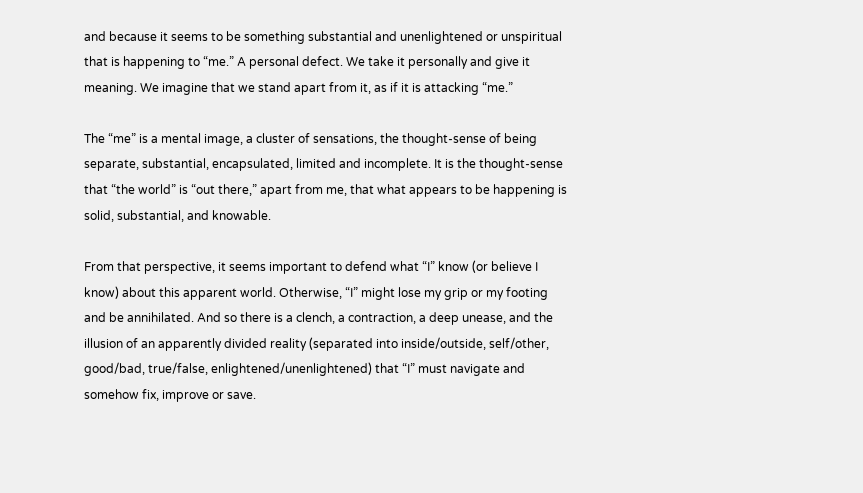and because it seems to be something substantial and unenlightened or unspiritual that is happening to “me.” A personal defect. We take it personally and give it meaning. We imagine that we stand apart from it, as if it is attacking “me.”

The “me” is a mental image, a cluster of sensations, the thought-sense of being separate, substantial, encapsulated, limited and incomplete. It is the thought-sense that “the world” is “out there,” apart from me, that what appears to be happening is solid, substantial, and knowable.

From that perspective, it seems important to defend what “I” know (or believe I know) about this apparent world. Otherwise, “I” might lose my grip or my footing and be annihilated. And so there is a clench, a contraction, a deep unease, and the illusion of an apparently divided reality (separated into inside/outside, self/other, good/bad, true/false, enlightened/unenlightened) that “I” must navigate and somehow fix, improve or save.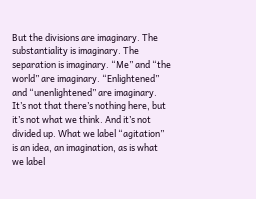But the divisions are imaginary. The substantiality is imaginary. The separation is imaginary. “Me” and “the world” are imaginary. “Enlightened” and “unenlightened” are imaginary. It’s not that there’s nothing here, but it’s not what we think. And it’s not divided up. What we label “agitation” is an idea, an imagination, as is what we label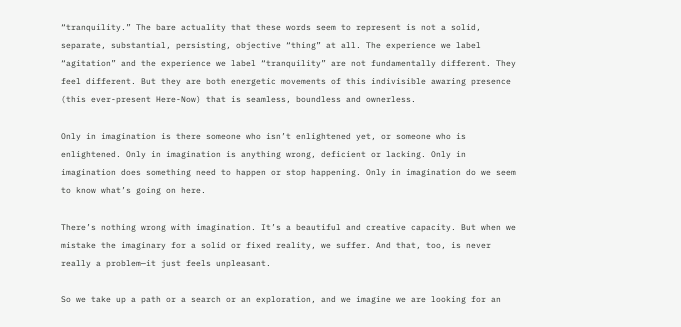“tranquility.” The bare actuality that these words seem to represent is not a solid, separate, substantial, persisting, objective “thing” at all. The experience we label “agitation” and the experience we label “tranquility” are not fundamentally different. They feel different. But they are both energetic movements of this indivisible awaring presence (this ever-present Here-Now) that is seamless, boundless and ownerless.

Only in imagination is there someone who isn’t enlightened yet, or someone who is enlightened. Only in imagination is anything wrong, deficient or lacking. Only in imagination does something need to happen or stop happening. Only in imagination do we seem to know what’s going on here.

There’s nothing wrong with imagination. It’s a beautiful and creative capacity. But when we mistake the imaginary for a solid or fixed reality, we suffer. And that, too, is never really a problem—it just feels unpleasant.

So we take up a path or a search or an exploration, and we imagine we are looking for an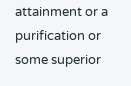attainment or a purification or some superior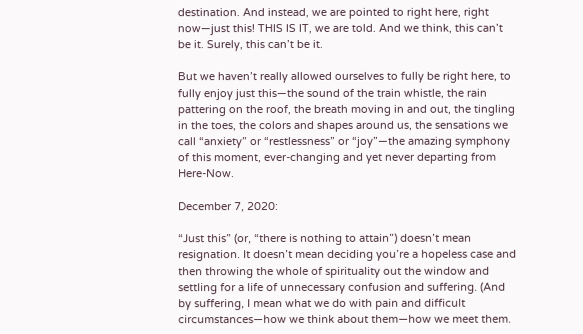destination. And instead, we are pointed to right here, right now—just this! THIS IS IT, we are told. And we think, this can’t be it. Surely, this can’t be it.

But we haven’t really allowed ourselves to fully be right here, to fully enjoy just this—the sound of the train whistle, the rain pattering on the roof, the breath moving in and out, the tingling in the toes, the colors and shapes around us, the sensations we call “anxiety” or “restlessness” or “joy”—the amazing symphony of this moment, ever-changing and yet never departing from Here-Now.

December 7, 2020:

“Just this” (or, “there is nothing to attain”) doesn’t mean resignation. It doesn’t mean deciding you’re a hopeless case and then throwing the whole of spirituality out the window and settling for a life of unnecessary confusion and suffering. (And by suffering, I mean what we do with pain and difficult circumstances—how we think about them—how we meet them.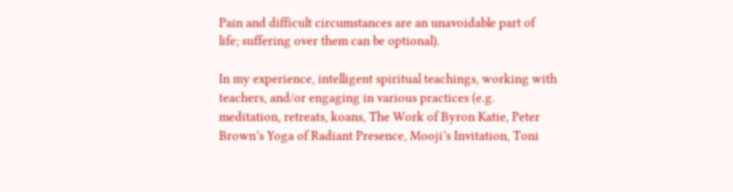Pain and difficult circumstances are an unavoidable part of life; suffering over them can be optional).

In my experience, intelligent spiritual teachings, working with teachers, and/or engaging in various practices (e.g. meditation, retreats, koans, The Work of Byron Katie, Peter Brown’s Yoga of Radiant Presence, Mooji’s Invitation, Toni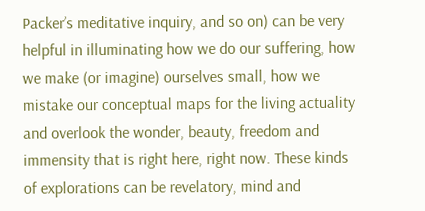Packer’s meditative inquiry, and so on) can be very helpful in illuminating how we do our suffering, how we make (or imagine) ourselves small, how we mistake our conceptual maps for the living actuality and overlook the wonder, beauty, freedom and immensity that is right here, right now. These kinds of explorations can be revelatory, mind and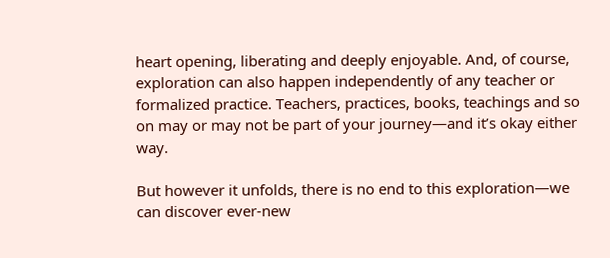heart opening, liberating and deeply enjoyable. And, of course, exploration can also happen independently of any teacher or formalized practice. Teachers, practices, books, teachings and so on may or may not be part of your journey—and it’s okay either way.

But however it unfolds, there is no end to this exploration—we can discover ever-new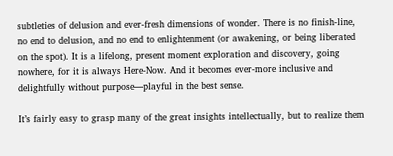subtleties of delusion and ever-fresh dimensions of wonder. There is no finish-line, no end to delusion, and no end to enlightenment (or awakening, or being liberated on the spot). It is a lifelong, present moment exploration and discovery, going nowhere, for it is always Here-Now. And it becomes ever-more inclusive and delightfully without purpose—playful in the best sense.

It’s fairly easy to grasp many of the great insights intellectually, but to realize them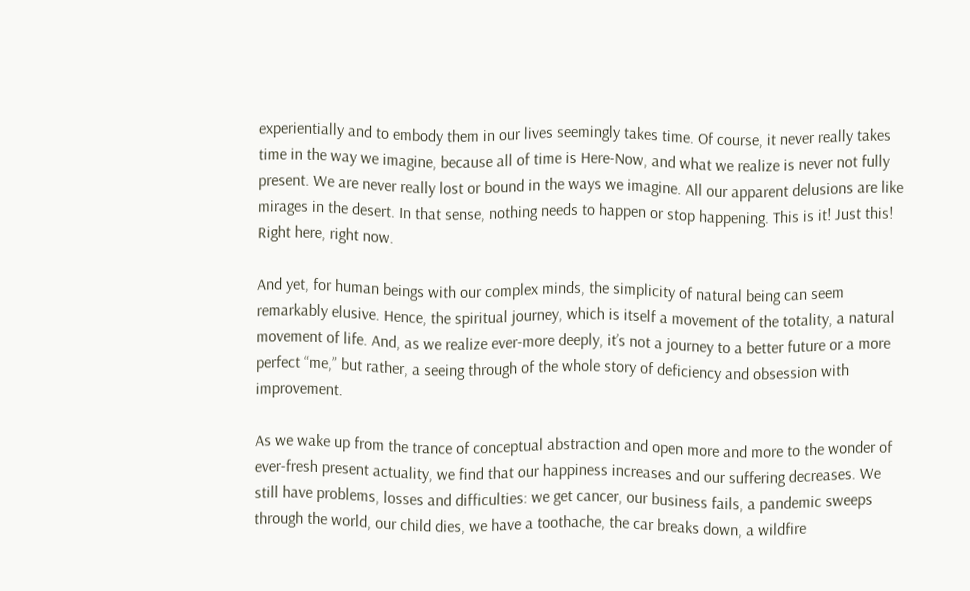experientially and to embody them in our lives seemingly takes time. Of course, it never really takes time in the way we imagine, because all of time is Here-Now, and what we realize is never not fully present. We are never really lost or bound in the ways we imagine. All our apparent delusions are like mirages in the desert. In that sense, nothing needs to happen or stop happening. This is it! Just this! Right here, right now.

And yet, for human beings with our complex minds, the simplicity of natural being can seem remarkably elusive. Hence, the spiritual journey, which is itself a movement of the totality, a natural movement of life. And, as we realize ever-more deeply, it’s not a journey to a better future or a more perfect “me,” but rather, a seeing through of the whole story of deficiency and obsession with improvement.

As we wake up from the trance of conceptual abstraction and open more and more to the wonder of ever-fresh present actuality, we find that our happiness increases and our suffering decreases. We still have problems, losses and difficulties: we get cancer, our business fails, a pandemic sweeps through the world, our child dies, we have a toothache, the car breaks down, a wildfire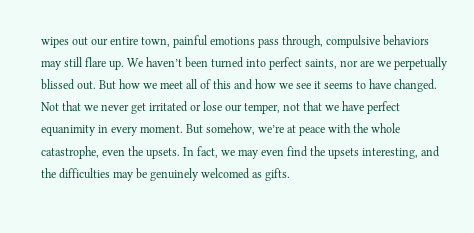wipes out our entire town, painful emotions pass through, compulsive behaviors may still flare up. We haven’t been turned into perfect saints, nor are we perpetually blissed out. But how we meet all of this and how we see it seems to have changed. Not that we never get irritated or lose our temper, not that we have perfect equanimity in every moment. But somehow, we’re at peace with the whole catastrophe, even the upsets. In fact, we may even find the upsets interesting, and the difficulties may be genuinely welcomed as gifts.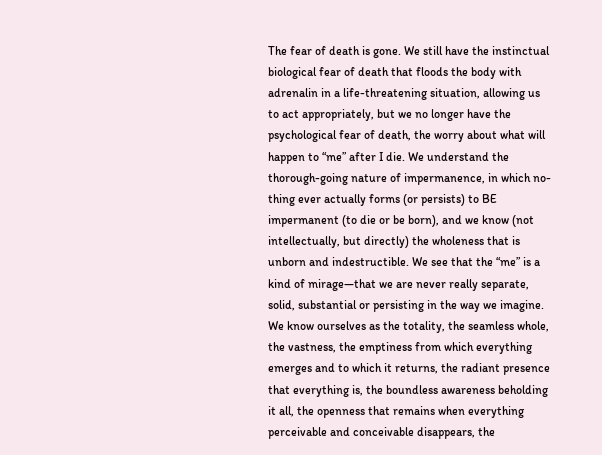The fear of death is gone. We still have the instinctual biological fear of death that floods the body with adrenalin in a life-threatening situation, allowing us to act appropriately, but we no longer have the psychological fear of death, the worry about what will happen to “me” after I die. We understand the thorough-going nature of impermanence, in which no-thing ever actually forms (or persists) to BE impermanent (to die or be born), and we know (not intellectually, but directly) the wholeness that is unborn and indestructible. We see that the “me” is a kind of mirage—that we are never really separate, solid, substantial or persisting in the way we imagine. We know ourselves as the totality, the seamless whole, the vastness, the emptiness from which everything emerges and to which it returns, the radiant presence that everything is, the boundless awareness beholding it all, the openness that remains when everything perceivable and conceivable disappears, the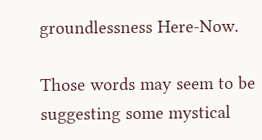groundlessness Here-Now.

Those words may seem to be suggesting some mystical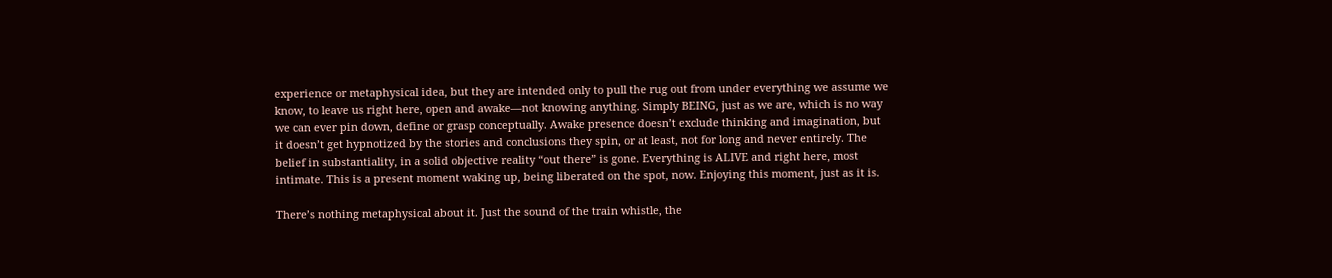experience or metaphysical idea, but they are intended only to pull the rug out from under everything we assume we know, to leave us right here, open and awake—not knowing anything. Simply BEING, just as we are, which is no way we can ever pin down, define or grasp conceptually. Awake presence doesn’t exclude thinking and imagination, but it doesn’t get hypnotized by the stories and conclusions they spin, or at least, not for long and never entirely. The belief in substantiality, in a solid objective reality “out there” is gone. Everything is ALIVE and right here, most intimate. This is a present moment waking up, being liberated on the spot, now. Enjoying this moment, just as it is.

There’s nothing metaphysical about it. Just the sound of the train whistle, the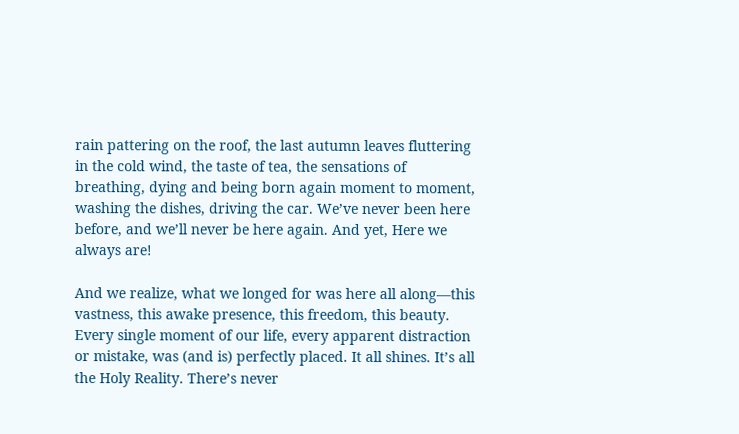rain pattering on the roof, the last autumn leaves fluttering in the cold wind, the taste of tea, the sensations of breathing, dying and being born again moment to moment, washing the dishes, driving the car. We’ve never been here before, and we’ll never be here again. And yet, Here we always are!

And we realize, what we longed for was here all along—this vastness, this awake presence, this freedom, this beauty. Every single moment of our life, every apparent distraction or mistake, was (and is) perfectly placed. It all shines. It’s all the Holy Reality. There’s never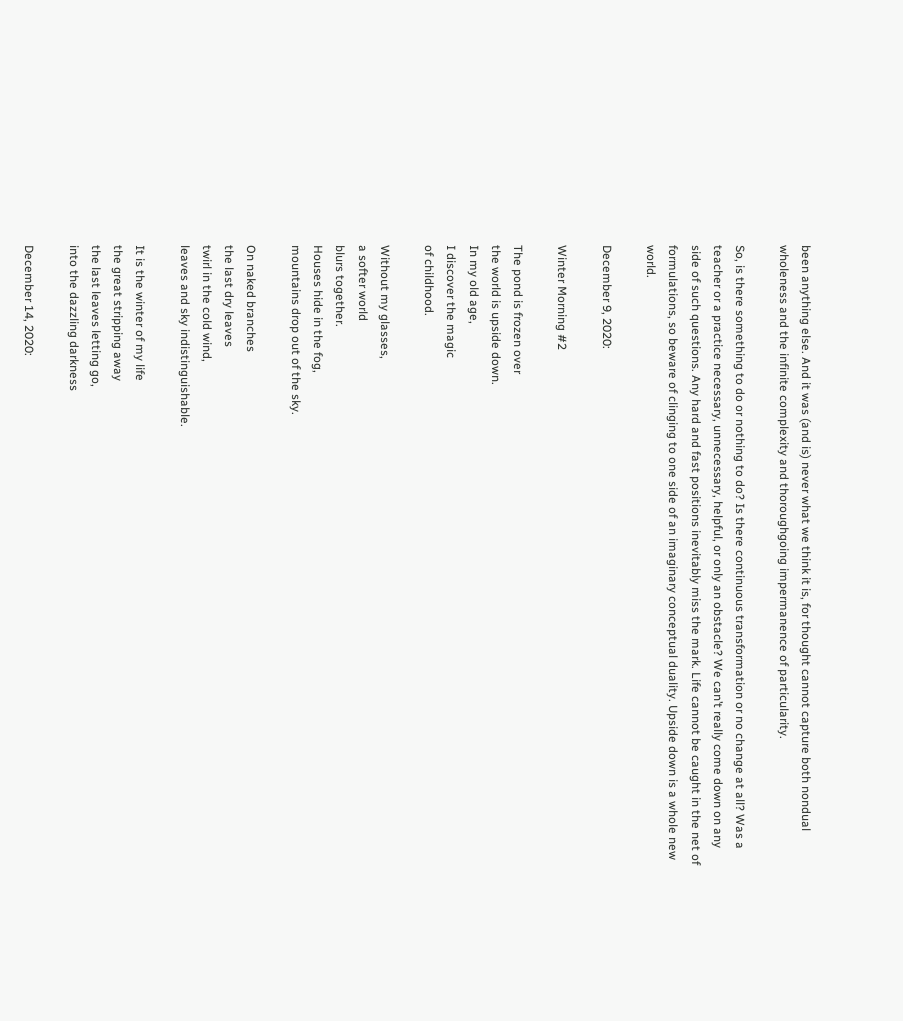been anything else. And it was (and is) never what we think it is, for thought cannot capture both nondual wholeness and the infinite complexity and thoroughgoing impermanence of particularity.

So, is there something to do or nothing to do? Is there continuous transformation or no change at all? Was a teacher or a practice necessary, unnecessary, helpful, or only an obstacle? We can’t really come down on any side of such questions. Any hard and fast positions inevitably miss the mark. Life cannot be caught in the net of formulations, so beware of clinging to one side of an imaginary conceptual duality. Upside down is a whole new world.

December 9, 2020:

Winter Morning #2

The pond is frozen over
the world is upside down.
In my old age,
I discover the magic
of childhood.

Without my glasses,
a softer world
blurs together.
Houses hide in the fog,
mountains drop out of the sky.

On naked branches
the last dry leaves
twirl in the cold wind,
leaves and sky indistinguishable.

It is the winter of my life
the great stripping away
the last leaves letting go,
into the dazzling darkness

December 14, 2020: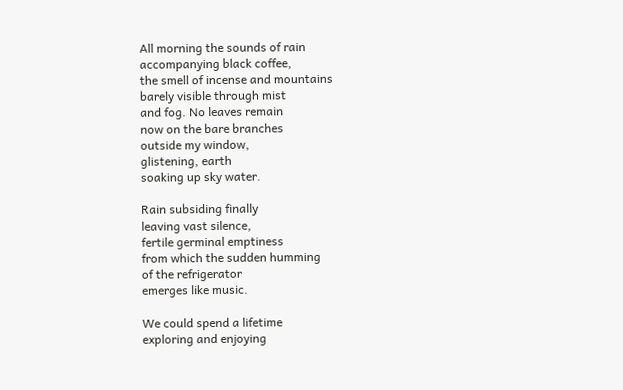All morning the sounds of rain
accompanying black coffee,
the smell of incense and mountains
barely visible through mist
and fog. No leaves remain
now on the bare branches
outside my window,
glistening, earth
soaking up sky water.

Rain subsiding finally
leaving vast silence,
fertile germinal emptiness
from which the sudden humming
of the refrigerator
emerges like music.

We could spend a lifetime
exploring and enjoying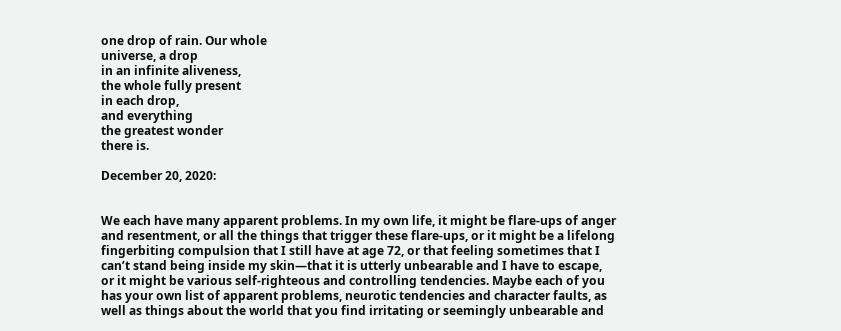one drop of rain. Our whole
universe, a drop
in an infinite aliveness,
the whole fully present
in each drop,
and everything
the greatest wonder
there is.

December 20, 2020:


We each have many apparent problems. In my own life, it might be flare-ups of anger and resentment, or all the things that trigger these flare-ups, or it might be a lifelong fingerbiting compulsion that I still have at age 72, or that feeling sometimes that I can’t stand being inside my skin—that it is utterly unbearable and I have to escape, or it might be various self-righteous and controlling tendencies. Maybe each of you has your own list of apparent problems, neurotic tendencies and character faults, as well as things about the world that you find irritating or seemingly unbearable and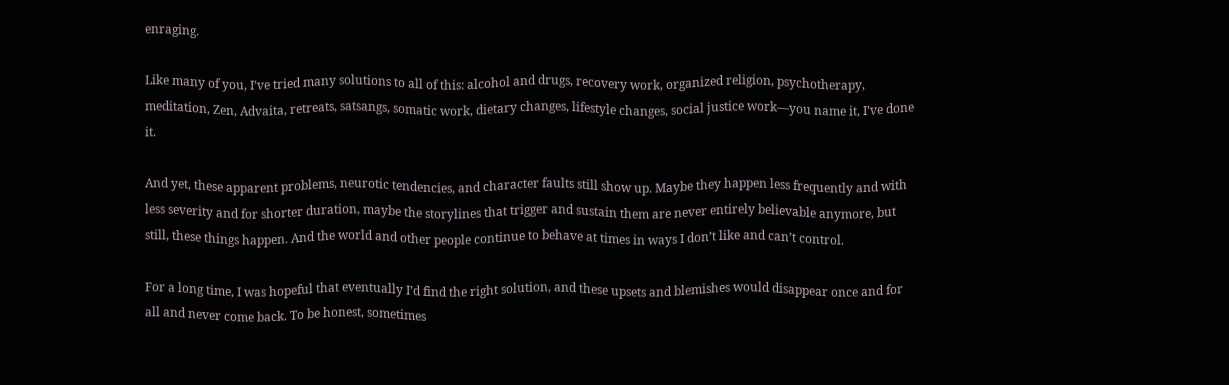enraging.

Like many of you, I’ve tried many solutions to all of this: alcohol and drugs, recovery work, organized religion, psychotherapy, meditation, Zen, Advaita, retreats, satsangs, somatic work, dietary changes, lifestyle changes, social justice work—you name it, I’ve done it.

And yet, these apparent problems, neurotic tendencies, and character faults still show up. Maybe they happen less frequently and with less severity and for shorter duration, maybe the storylines that trigger and sustain them are never entirely believable anymore, but still, these things happen. And the world and other people continue to behave at times in ways I don’t like and can’t control.

For a long time, I was hopeful that eventually I’d find the right solution, and these upsets and blemishes would disappear once and for all and never come back. To be honest, sometimes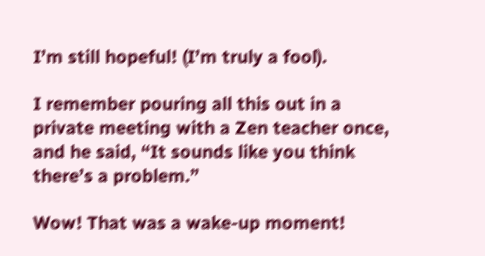I’m still hopeful! (I’m truly a fool).

I remember pouring all this out in a private meeting with a Zen teacher once, and he said, “It sounds like you think there’s a problem.”

Wow! That was a wake-up moment!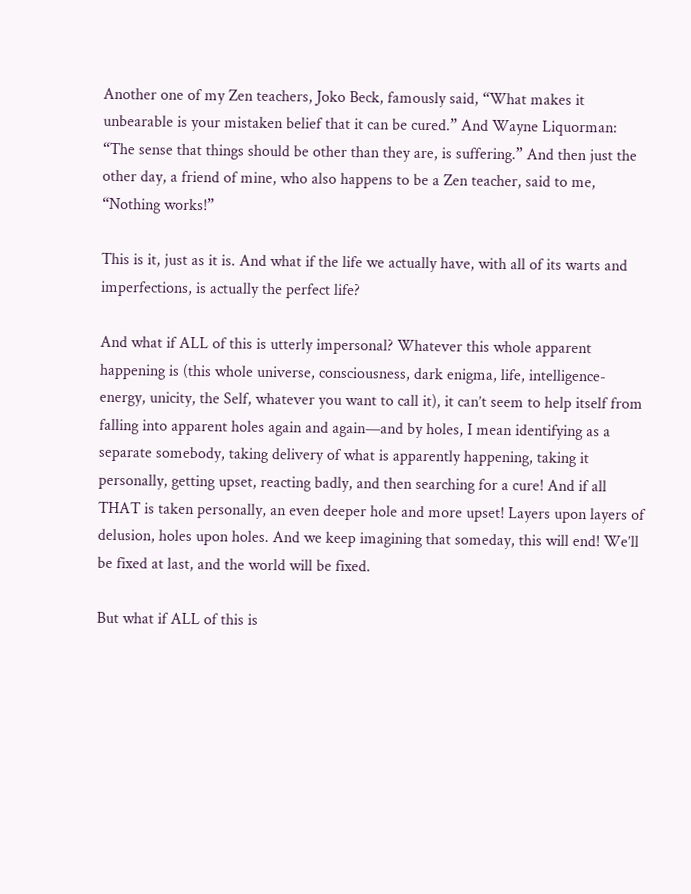Another one of my Zen teachers, Joko Beck, famously said, “What makes it unbearable is your mistaken belief that it can be cured.” And Wayne Liquorman: “The sense that things should be other than they are, is suffering.” And then just the other day, a friend of mine, who also happens to be a Zen teacher, said to me, “Nothing works!”

This is it, just as it is. And what if the life we actually have, with all of its warts and imperfections, is actually the perfect life?

And what if ALL of this is utterly impersonal? Whatever this whole apparent happening is (this whole universe, consciousness, dark enigma, life, intelligence-energy, unicity, the Self, whatever you want to call it), it can’t seem to help itself from falling into apparent holes again and again—and by holes, I mean identifying as a separate somebody, taking delivery of what is apparently happening, taking it personally, getting upset, reacting badly, and then searching for a cure! And if all THAT is taken personally, an even deeper hole and more upset! Layers upon layers of delusion, holes upon holes. And we keep imagining that someday, this will end! We’ll be fixed at last, and the world will be fixed.

But what if ALL of this is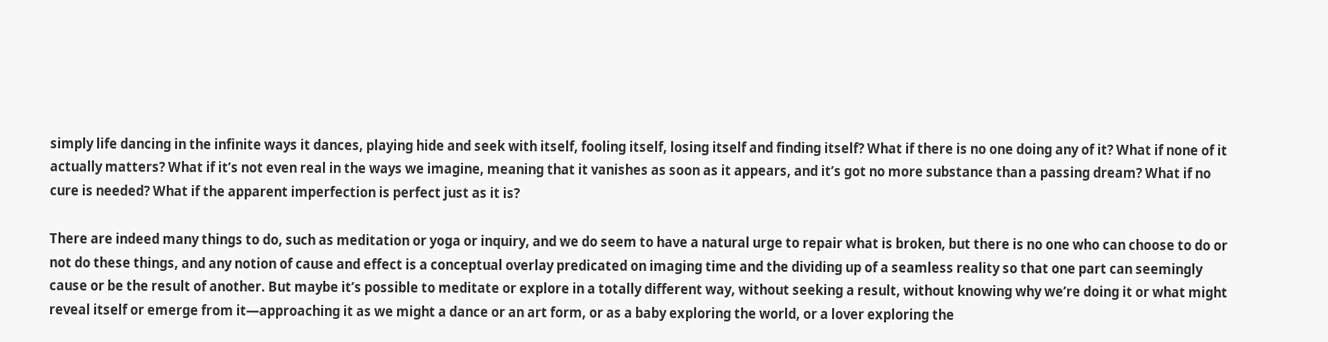simply life dancing in the infinite ways it dances, playing hide and seek with itself, fooling itself, losing itself and finding itself? What if there is no one doing any of it? What if none of it actually matters? What if it’s not even real in the ways we imagine, meaning that it vanishes as soon as it appears, and it’s got no more substance than a passing dream? What if no cure is needed? What if the apparent imperfection is perfect just as it is?

There are indeed many things to do, such as meditation or yoga or inquiry, and we do seem to have a natural urge to repair what is broken, but there is no one who can choose to do or not do these things, and any notion of cause and effect is a conceptual overlay predicated on imaging time and the dividing up of a seamless reality so that one part can seemingly cause or be the result of another. But maybe it’s possible to meditate or explore in a totally different way, without seeking a result, without knowing why we’re doing it or what might reveal itself or emerge from it—approaching it as we might a dance or an art form, or as a baby exploring the world, or a lover exploring the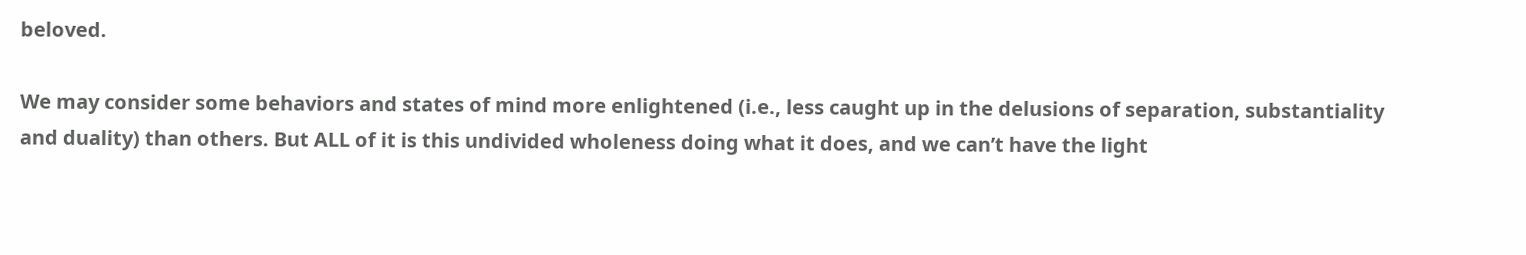beloved.

We may consider some behaviors and states of mind more enlightened (i.e., less caught up in the delusions of separation, substantiality and duality) than others. But ALL of it is this undivided wholeness doing what it does, and we can’t have the light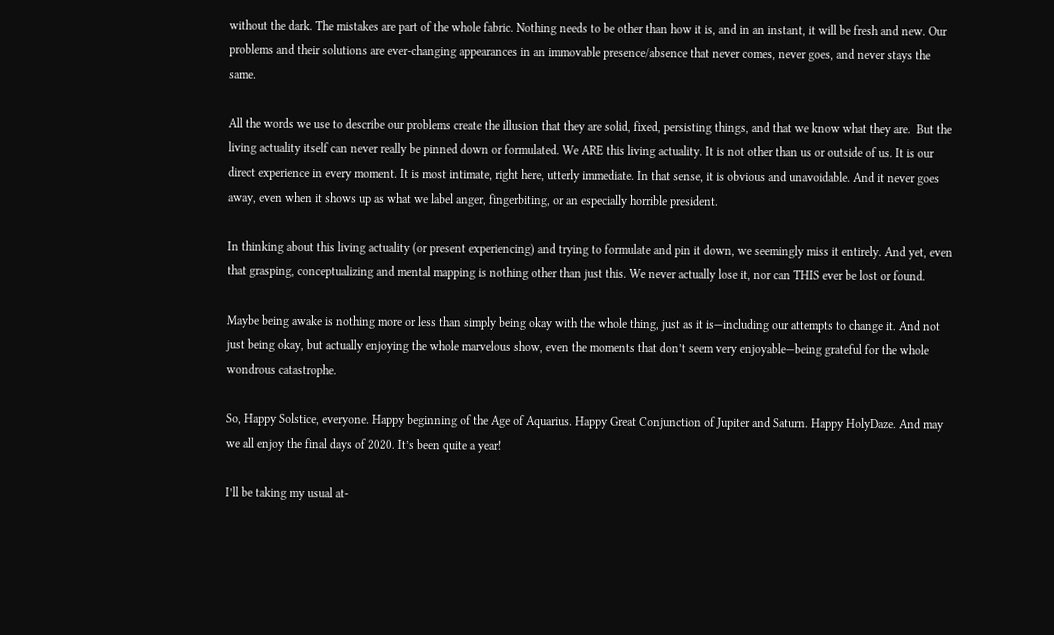without the dark. The mistakes are part of the whole fabric. Nothing needs to be other than how it is, and in an instant, it will be fresh and new. Our problems and their solutions are ever-changing appearances in an immovable presence/absence that never comes, never goes, and never stays the same.

All the words we use to describe our problems create the illusion that they are solid, fixed, persisting things, and that we know what they are.  But the living actuality itself can never really be pinned down or formulated. We ARE this living actuality. It is not other than us or outside of us. It is our direct experience in every moment. It is most intimate, right here, utterly immediate. In that sense, it is obvious and unavoidable. And it never goes away, even when it shows up as what we label anger, fingerbiting, or an especially horrible president.

In thinking about this living actuality (or present experiencing) and trying to formulate and pin it down, we seemingly miss it entirely. And yet, even that grasping, conceptualizing and mental mapping is nothing other than just this. We never actually lose it, nor can THIS ever be lost or found.

Maybe being awake is nothing more or less than simply being okay with the whole thing, just as it is—including our attempts to change it. And not just being okay, but actually enjoying the whole marvelous show, even the moments that don’t seem very enjoyable—being grateful for the whole wondrous catastrophe.

So, Happy Solstice, everyone. Happy beginning of the Age of Aquarius. Happy Great Conjunction of Jupiter and Saturn. Happy HolyDaze. And may we all enjoy the final days of 2020. It’s been quite a year!

I’ll be taking my usual at-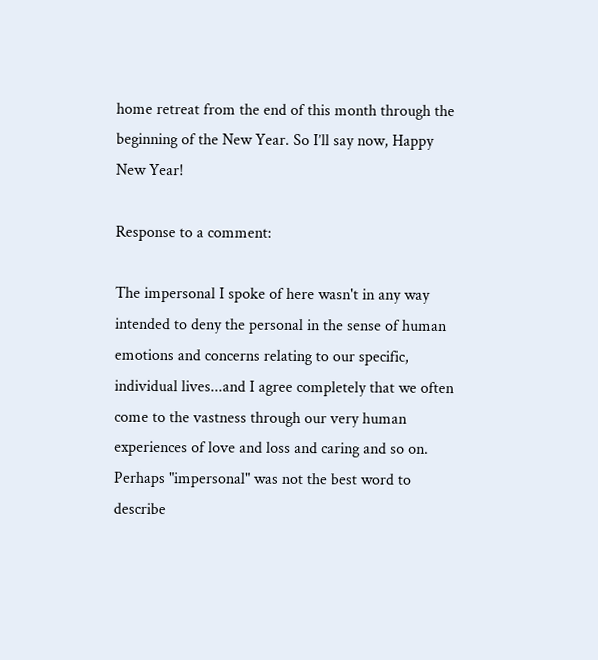home retreat from the end of this month through the beginning of the New Year. So I’ll say now, Happy New Year!

Response to a comment:

The impersonal I spoke of here wasn't in any way intended to deny the personal in the sense of human emotions and concerns relating to our specific, individual lives...and I agree completely that we often come to the vastness through our very human experiences of love and loss and caring and so on. Perhaps "impersonal" was not the best word to describe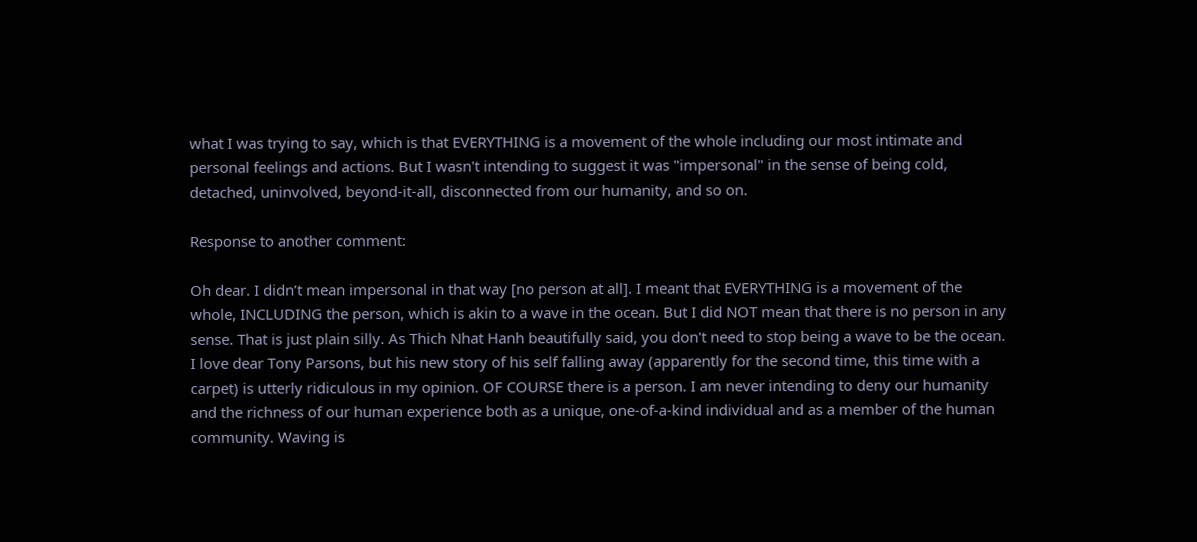what I was trying to say, which is that EVERYTHING is a movement of the whole including our most intimate and personal feelings and actions. But I wasn't intending to suggest it was "impersonal" in the sense of being cold, detached, uninvolved, beyond-it-all, disconnected from our humanity, and so on.

Response to another comment:

Oh dear. I didn’t mean impersonal in that way [no person at all]. I meant that EVERYTHING is a movement of the whole, INCLUDING the person, which is akin to a wave in the ocean. But I did NOT mean that there is no person in any sense. That is just plain silly. As Thich Nhat Hanh beautifully said, you don't need to stop being a wave to be the ocean. I love dear Tony Parsons, but his new story of his self falling away (apparently for the second time, this time with a carpet) is utterly ridiculous in my opinion. OF COURSE there is a person. I am never intending to deny our humanity and the richness of our human experience both as a unique, one-of-a-kind individual and as a member of the human community. Waving is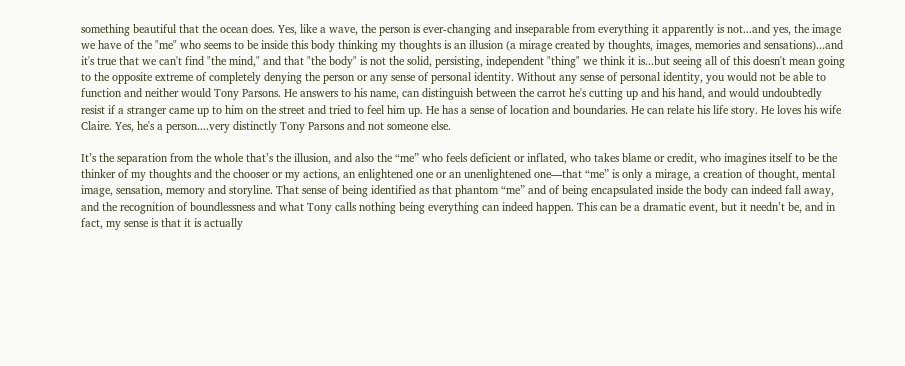something beautiful that the ocean does. Yes, like a wave, the person is ever-changing and inseparable from everything it apparently is not...and yes, the image we have of the "me" who seems to be inside this body thinking my thoughts is an illusion (a mirage created by thoughts, images, memories and sensations)...and it's true that we can't find "the mind," and that "the body" is not the solid, persisting, independent "thing" we think it is...but seeing all of this doesn't mean going to the opposite extreme of completely denying the person or any sense of personal identity. Without any sense of personal identity, you would not be able to function and neither would Tony Parsons. He answers to his name, can distinguish between the carrot he's cutting up and his hand, and would undoubtedly resist if a stranger came up to him on the street and tried to feel him up. He has a sense of location and boundaries. He can relate his life story. He loves his wife Claire. Yes, he's a person....very distinctly Tony Parsons and not someone else.

It’s the separation from the whole that’s the illusion, and also the “me” who feels deficient or inflated, who takes blame or credit, who imagines itself to be the thinker of my thoughts and the chooser or my actions, an enlightened one or an unenlightened one—that “me” is only a mirage, a creation of thought, mental image, sensation, memory and storyline. That sense of being identified as that phantom “me” and of being encapsulated inside the body can indeed fall away, and the recognition of boundlessness and what Tony calls nothing being everything can indeed happen. This can be a dramatic event, but it needn’t be, and in fact, my sense is that it is actually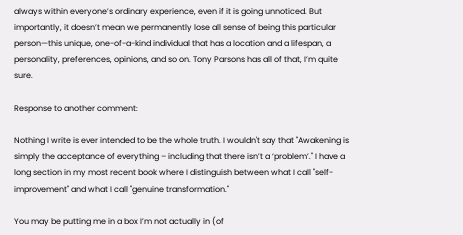always within everyone’s ordinary experience, even if it is going unnoticed. But importantly, it doesn’t mean we permanently lose all sense of being this particular person—this unique, one-of-a-kind individual that has a location and a lifespan, a personality, preferences, opinions, and so on. Tony Parsons has all of that, I’m quite sure.

Response to another comment:

Nothing I write is ever intended to be the whole truth. I wouldn't say that "Awakening is simply the acceptance of everything – including that there isn’t a ‘problem’." I have a long section in my most recent book where I distinguish between what I call "self-improvement" and what I call "genuine transformation."

You may be putting me in a box I’m not actually in (of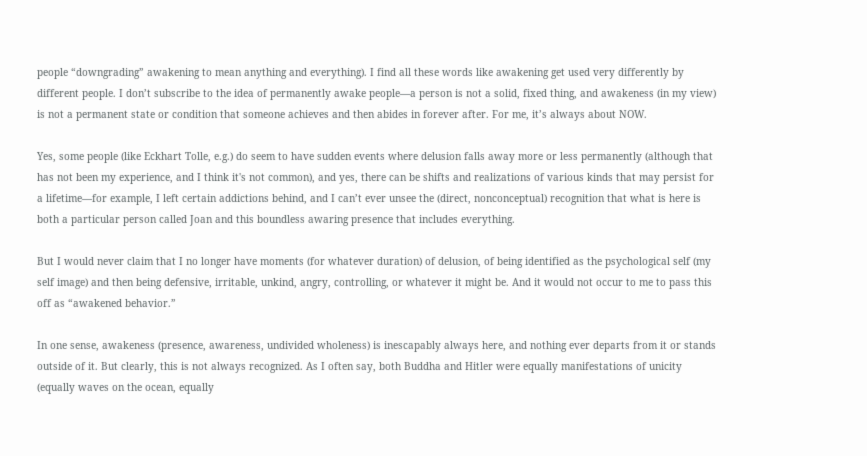people “downgrading” awakening to mean anything and everything). I find all these words like awakening get used very differently by different people. I don’t subscribe to the idea of permanently awake people—a person is not a solid, fixed thing, and awakeness (in my view) is not a permanent state or condition that someone achieves and then abides in forever after. For me, it’s always about NOW.

Yes, some people (like Eckhart Tolle, e.g.) do seem to have sudden events where delusion falls away more or less permanently (although that has not been my experience, and I think it's not common), and yes, there can be shifts and realizations of various kinds that may persist for a lifetime—for example, I left certain addictions behind, and I can’t ever unsee the (direct, nonconceptual) recognition that what is here is both a particular person called Joan and this boundless awaring presence that includes everything.

But I would never claim that I no longer have moments (for whatever duration) of delusion, of being identified as the psychological self (my self image) and then being defensive, irritable, unkind, angry, controlling, or whatever it might be. And it would not occur to me to pass this off as “awakened behavior.”

In one sense, awakeness (presence, awareness, undivided wholeness) is inescapably always here, and nothing ever departs from it or stands outside of it. But clearly, this is not always recognized. As I often say, both Buddha and Hitler were equally manifestations of unicity (equally waves on the ocean, equally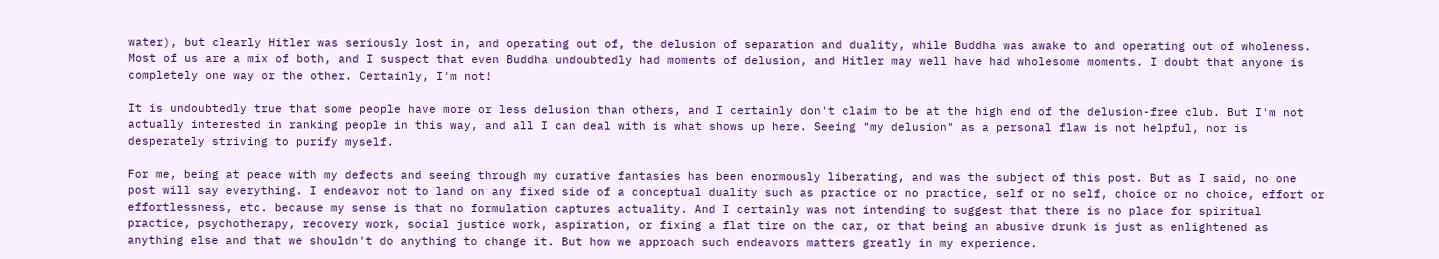water), but clearly Hitler was seriously lost in, and operating out of, the delusion of separation and duality, while Buddha was awake to and operating out of wholeness. Most of us are a mix of both, and I suspect that even Buddha undoubtedly had moments of delusion, and Hitler may well have had wholesome moments. I doubt that anyone is completely one way or the other. Certainly, I'm not!

It is undoubtedly true that some people have more or less delusion than others, and I certainly don't claim to be at the high end of the delusion-free club. But I'm not actually interested in ranking people in this way, and all I can deal with is what shows up here. Seeing "my delusion" as a personal flaw is not helpful, nor is desperately striving to purify myself.

For me, being at peace with my defects and seeing through my curative fantasies has been enormously liberating, and was the subject of this post. But as I said, no one post will say everything. I endeavor not to land on any fixed side of a conceptual duality such as practice or no practice, self or no self, choice or no choice, effort or effortlessness, etc. because my sense is that no formulation captures actuality. And I certainly was not intending to suggest that there is no place for spiritual practice, psychotherapy, recovery work, social justice work, aspiration, or fixing a flat tire on the car, or that being an abusive drunk is just as enlightened as anything else and that we shouldn't do anything to change it. But how we approach such endeavors matters greatly in my experience.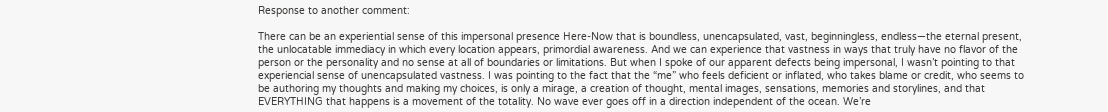Response to another comment:

There can be an experiential sense of this impersonal presence Here-Now that is boundless, unencapsulated, vast, beginningless, endless—the eternal present, the unlocatable immediacy in which every location appears, primordial awareness. And we can experience that vastness in ways that truly have no flavor of the person or the personality and no sense at all of boundaries or limitations. But when I spoke of our apparent defects being impersonal, I wasn’t pointing to that experiencial sense of unencapsulated vastness. I was pointing to the fact that the “me” who feels deficient or inflated, who takes blame or credit, who seems to be authoring my thoughts and making my choices, is only a mirage, a creation of thought, mental images, sensations, memories and storylines, and that EVERYTHING that happens is a movement of the totality. No wave ever goes off in a direction independent of the ocean. We’re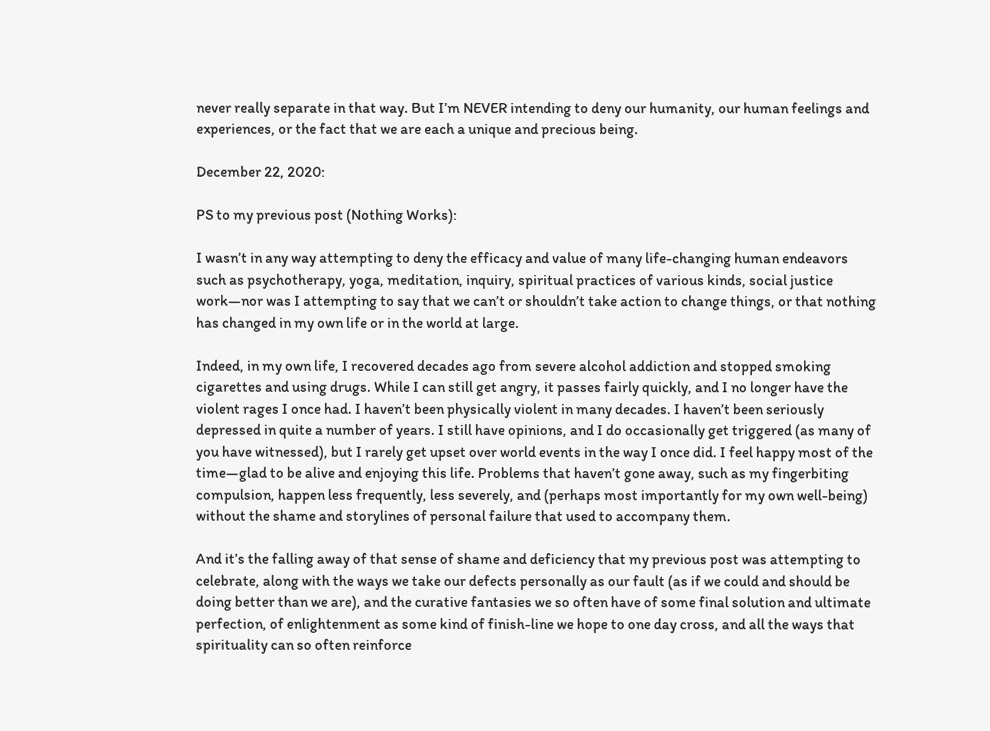never really separate in that way. But I’m NEVER intending to deny our humanity, our human feelings and experiences, or the fact that we are each a unique and precious being.

December 22, 2020:

PS to my previous post (Nothing Works):

I wasn’t in any way attempting to deny the efficacy and value of many life-changing human endeavors such as psychotherapy, yoga, meditation, inquiry, spiritual practices of various kinds, social justice work—nor was I attempting to say that we can’t or shouldn’t take action to change things, or that nothing has changed in my own life or in the world at large.

Indeed, in my own life, I recovered decades ago from severe alcohol addiction and stopped smoking cigarettes and using drugs. While I can still get angry, it passes fairly quickly, and I no longer have the violent rages I once had. I haven’t been physically violent in many decades. I haven’t been seriously depressed in quite a number of years. I still have opinions, and I do occasionally get triggered (as many of you have witnessed), but I rarely get upset over world events in the way I once did. I feel happy most of the time—glad to be alive and enjoying this life. Problems that haven’t gone away, such as my fingerbiting compulsion, happen less frequently, less severely, and (perhaps most importantly for my own well-being) without the shame and storylines of personal failure that used to accompany them.

And it’s the falling away of that sense of shame and deficiency that my previous post was attempting to celebrate, along with the ways we take our defects personally as our fault (as if we could and should be doing better than we are), and the curative fantasies we so often have of some final solution and ultimate perfection, of enlightenment as some kind of finish-line we hope to one day cross, and all the ways that spirituality can so often reinforce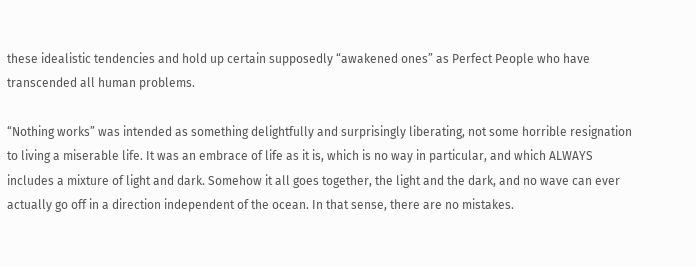these idealistic tendencies and hold up certain supposedly “awakened ones” as Perfect People who have transcended all human problems.

“Nothing works” was intended as something delightfully and surprisingly liberating, not some horrible resignation to living a miserable life. It was an embrace of life as it is, which is no way in particular, and which ALWAYS includes a mixture of light and dark. Somehow it all goes together, the light and the dark, and no wave can ever actually go off in a direction independent of the ocean. In that sense, there are no mistakes.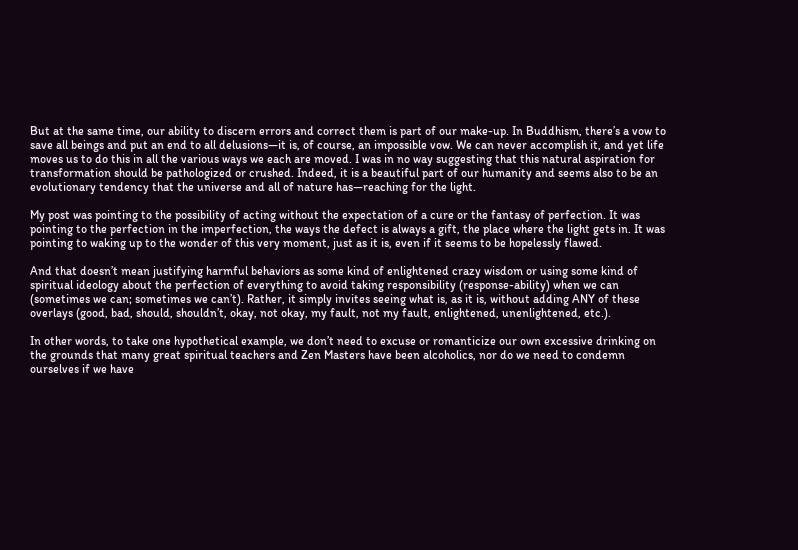But at the same time, our ability to discern errors and correct them is part of our make-up. In Buddhism, there’s a vow to save all beings and put an end to all delusions—it is, of course, an impossible vow. We can never accomplish it, and yet life moves us to do this in all the various ways we each are moved. I was in no way suggesting that this natural aspiration for transformation should be pathologized or crushed. Indeed, it is a beautiful part of our humanity and seems also to be an evolutionary tendency that the universe and all of nature has—reaching for the light.

My post was pointing to the possibility of acting without the expectation of a cure or the fantasy of perfection. It was pointing to the perfection in the imperfection, the ways the defect is always a gift, the place where the light gets in. It was pointing to waking up to the wonder of this very moment, just as it is, even if it seems to be hopelessly flawed.

And that doesn’t mean justifying harmful behaviors as some kind of enlightened crazy wisdom or using some kind of spiritual ideology about the perfection of everything to avoid taking responsibility (response-ability) when we can (sometimes we can; sometimes we can’t). Rather, it simply invites seeing what is, as it is, without adding ANY of these overlays (good, bad, should, shouldn’t, okay, not okay, my fault, not my fault, enlightened, unenlightened, etc.).

In other words, to take one hypothetical example, we don’t need to excuse or romanticize our own excessive drinking on the grounds that many great spiritual teachers and Zen Masters have been alcoholics, nor do we need to condemn ourselves if we have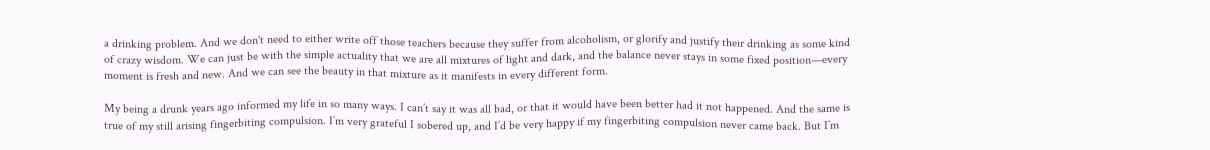a drinking problem. And we don't need to either write off those teachers because they suffer from alcoholism, or glorify and justify their drinking as some kind of crazy wisdom. We can just be with the simple actuality that we are all mixtures of light and dark, and the balance never stays in some fixed position—every moment is fresh and new. And we can see the beauty in that mixture as it manifests in every different form.

My being a drunk years ago informed my life in so many ways. I can’t say it was all bad, or that it would have been better had it not happened. And the same is true of my still arising fingerbiting compulsion. I’m very grateful I sobered up, and I’d be very happy if my fingerbiting compulsion never came back. But I’m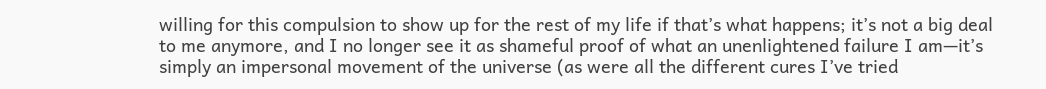willing for this compulsion to show up for the rest of my life if that’s what happens; it’s not a big deal to me anymore, and I no longer see it as shameful proof of what an unenlightened failure I am—it’s simply an impersonal movement of the universe (as were all the different cures I’ve tried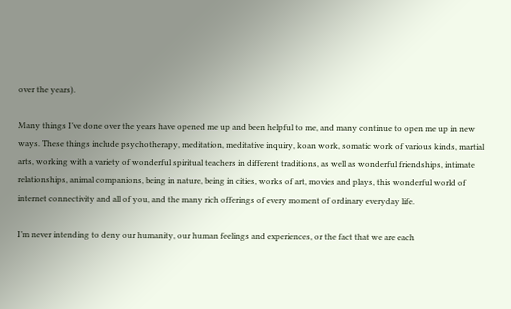over the years).

Many things I’ve done over the years have opened me up and been helpful to me, and many continue to open me up in new ways. These things include psychotherapy, meditation, meditative inquiry, koan work, somatic work of various kinds, martial arts, working with a variety of wonderful spiritual teachers in different traditions, as well as wonderful friendships, intimate relationships, animal companions, being in nature, being in cities, works of art, movies and plays, this wonderful world of internet connectivity and all of you, and the many rich offerings of every moment of ordinary everyday life.

I’m never intending to deny our humanity, our human feelings and experiences, or the fact that we are each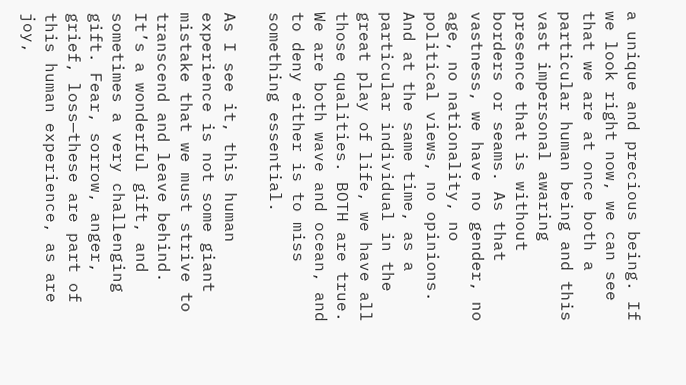a unique and precious being. If we look right now, we can see that we are at once both a particular human being and this vast impersonal awaring presence that is without borders or seams. As that vastness, we have no gender, no age, no nationality, no political views, no opinions. And at the same time, as a particular individual in the great play of life, we have all those qualities. BOTH are true. We are both wave and ocean, and to deny either is to miss something essential.

As I see it, this human experience is not some giant mistake that we must strive to transcend and leave behind. It’s a wonderful gift, and sometimes a very challenging gift. Fear, sorrow, anger, grief, loss—these are part of this human experience, as are joy,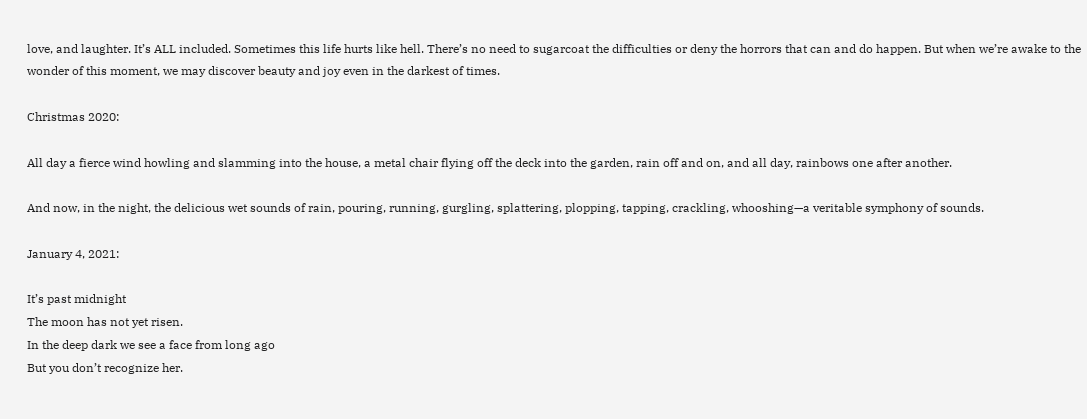love, and laughter. It’s ALL included. Sometimes this life hurts like hell. There’s no need to sugarcoat the difficulties or deny the horrors that can and do happen. But when we’re awake to the wonder of this moment, we may discover beauty and joy even in the darkest of times.

Christmas 2020:

All day a fierce wind howling and slamming into the house, a metal chair flying off the deck into the garden, rain off and on, and all day, rainbows one after another.

And now, in the night, the delicious wet sounds of rain, pouring, running, gurgling, splattering, plopping, tapping, crackling, whooshing—a veritable symphony of sounds.

January 4, 2021:

It’s past midnight
The moon has not yet risen.
In the deep dark we see a face from long ago
But you don’t recognize her.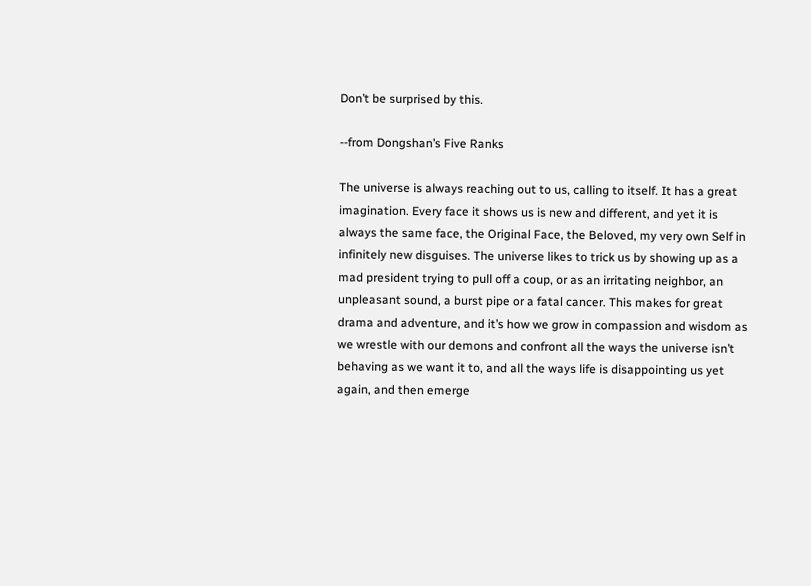Don’t be surprised by this.

--from Dongshan’s Five Ranks

The universe is always reaching out to us, calling to itself. It has a great imagination. Every face it shows us is new and different, and yet it is always the same face, the Original Face, the Beloved, my very own Self in infinitely new disguises. The universe likes to trick us by showing up as a mad president trying to pull off a coup, or as an irritating neighbor, an unpleasant sound, a burst pipe or a fatal cancer. This makes for great drama and adventure, and it’s how we grow in compassion and wisdom as we wrestle with our demons and confront all the ways the universe isn’t behaving as we want it to, and all the ways life is disappointing us yet again, and then emerge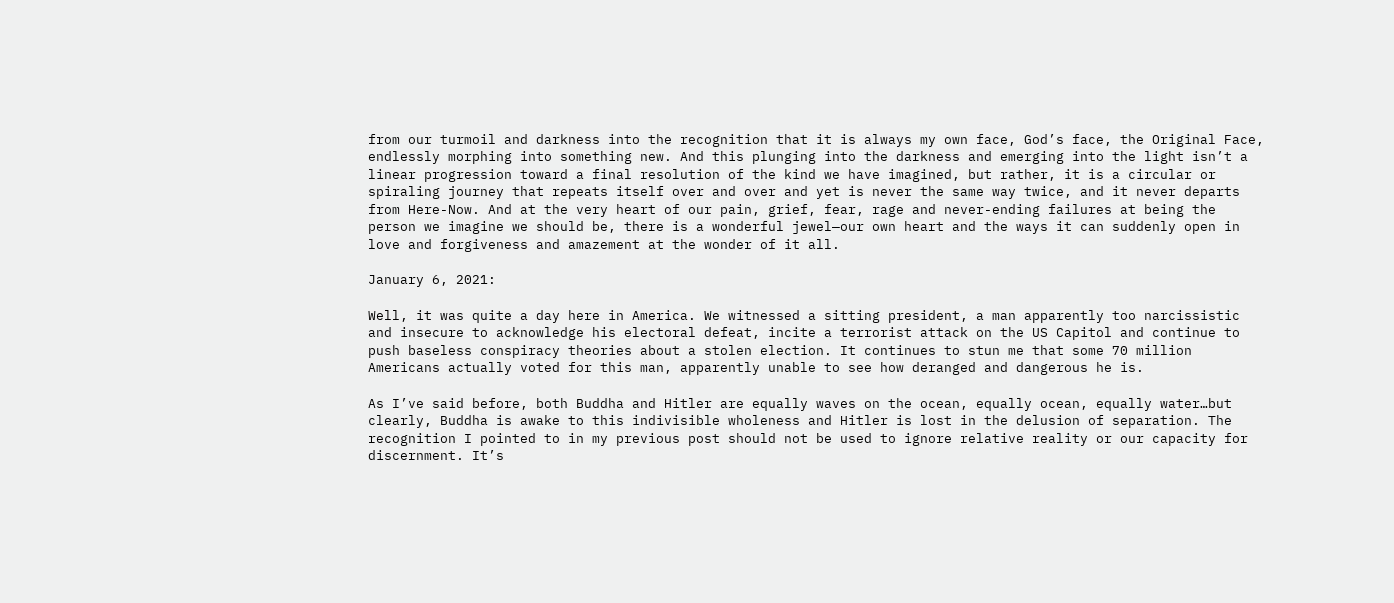from our turmoil and darkness into the recognition that it is always my own face, God’s face, the Original Face, endlessly morphing into something new. And this plunging into the darkness and emerging into the light isn’t a linear progression toward a final resolution of the kind we have imagined, but rather, it is a circular or spiraling journey that repeats itself over and over and yet is never the same way twice, and it never departs from Here-Now. And at the very heart of our pain, grief, fear, rage and never-ending failures at being the person we imagine we should be, there is a wonderful jewel—our own heart and the ways it can suddenly open in love and forgiveness and amazement at the wonder of it all.

January 6, 2021:

Well, it was quite a day here in America. We witnessed a sitting president, a man apparently too narcissistic and insecure to acknowledge his electoral defeat, incite a terrorist attack on the US Capitol and continue to push baseless conspiracy theories about a stolen election. It continues to stun me that some 70 million Americans actually voted for this man, apparently unable to see how deranged and dangerous he is.

As I’ve said before, both Buddha and Hitler are equally waves on the ocean, equally ocean, equally water…but clearly, Buddha is awake to this indivisible wholeness and Hitler is lost in the delusion of separation. The recognition I pointed to in my previous post should not be used to ignore relative reality or our capacity for discernment. It’s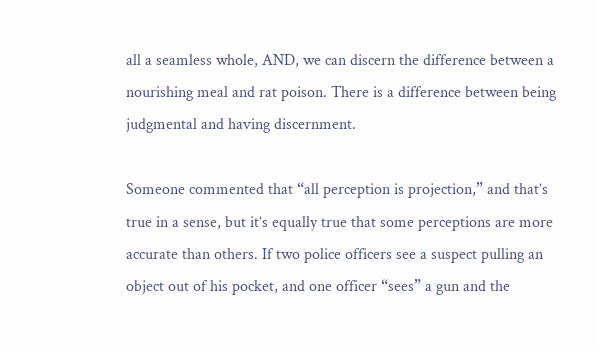all a seamless whole, AND, we can discern the difference between a nourishing meal and rat poison. There is a difference between being judgmental and having discernment.

Someone commented that “all perception is projection,” and that’s true in a sense, but it’s equally true that some perceptions are more accurate than others. If two police officers see a suspect pulling an object out of his pocket, and one officer “sees” a gun and the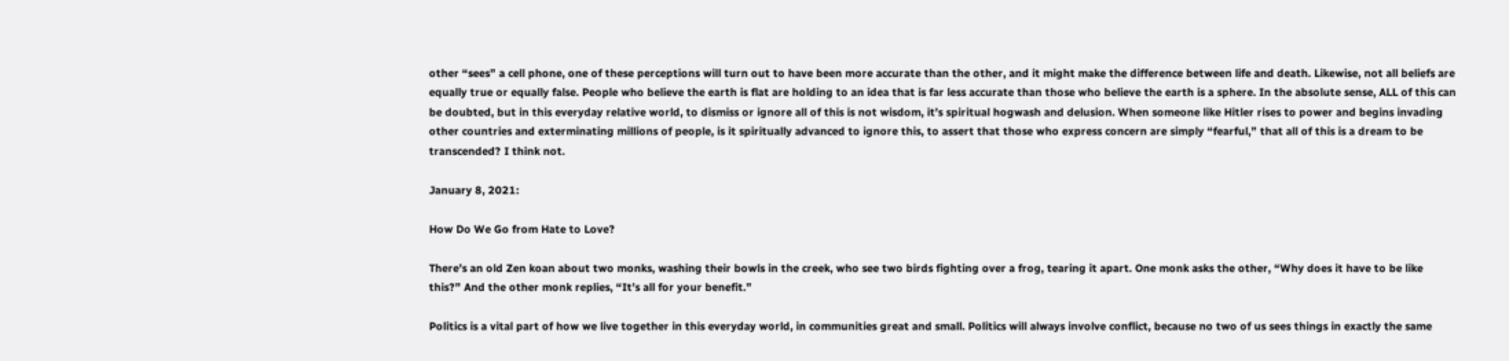other “sees” a cell phone, one of these perceptions will turn out to have been more accurate than the other, and it might make the difference between life and death. Likewise, not all beliefs are equally true or equally false. People who believe the earth is flat are holding to an idea that is far less accurate than those who believe the earth is a sphere. In the absolute sense, ALL of this can be doubted, but in this everyday relative world, to dismiss or ignore all of this is not wisdom, it’s spiritual hogwash and delusion. When someone like Hitler rises to power and begins invading other countries and exterminating millions of people, is it spiritually advanced to ignore this, to assert that those who express concern are simply “fearful,” that all of this is a dream to be transcended? I think not.

January 8, 2021:

How Do We Go from Hate to Love?

There’s an old Zen koan about two monks, washing their bowls in the creek, who see two birds fighting over a frog, tearing it apart. One monk asks the other, “Why does it have to be like this?” And the other monk replies, “It’s all for your benefit.”

Politics is a vital part of how we live together in this everyday world, in communities great and small. Politics will always involve conflict, because no two of us sees things in exactly the same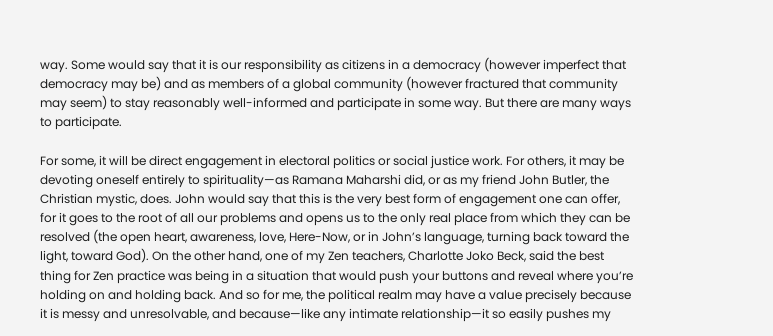way. Some would say that it is our responsibility as citizens in a democracy (however imperfect that democracy may be) and as members of a global community (however fractured that community may seem) to stay reasonably well-informed and participate in some way. But there are many ways to participate.

For some, it will be direct engagement in electoral politics or social justice work. For others, it may be devoting oneself entirely to spirituality—as Ramana Maharshi did, or as my friend John Butler, the Christian mystic, does. John would say that this is the very best form of engagement one can offer, for it goes to the root of all our problems and opens us to the only real place from which they can be resolved (the open heart, awareness, love, Here-Now, or in John’s language, turning back toward the light, toward God). On the other hand, one of my Zen teachers, Charlotte Joko Beck, said the best thing for Zen practice was being in a situation that would push your buttons and reveal where you’re holding on and holding back. And so for me, the political realm may have a value precisely because it is messy and unresolvable, and because—like any intimate relationship—it so easily pushes my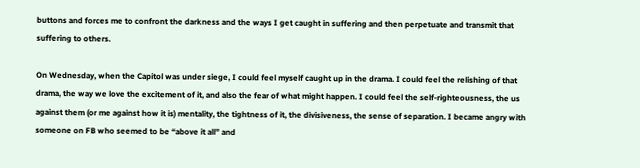buttons and forces me to confront the darkness and the ways I get caught in suffering and then perpetuate and transmit that suffering to others.

On Wednesday, when the Capitol was under siege, I could feel myself caught up in the drama. I could feel the relishing of that drama, the way we love the excitement of it, and also the fear of what might happen. I could feel the self-righteousness, the us against them (or me against how it is) mentality, the tightness of it, the divisiveness, the sense of separation. I became angry with someone on FB who seemed to be “above it all” and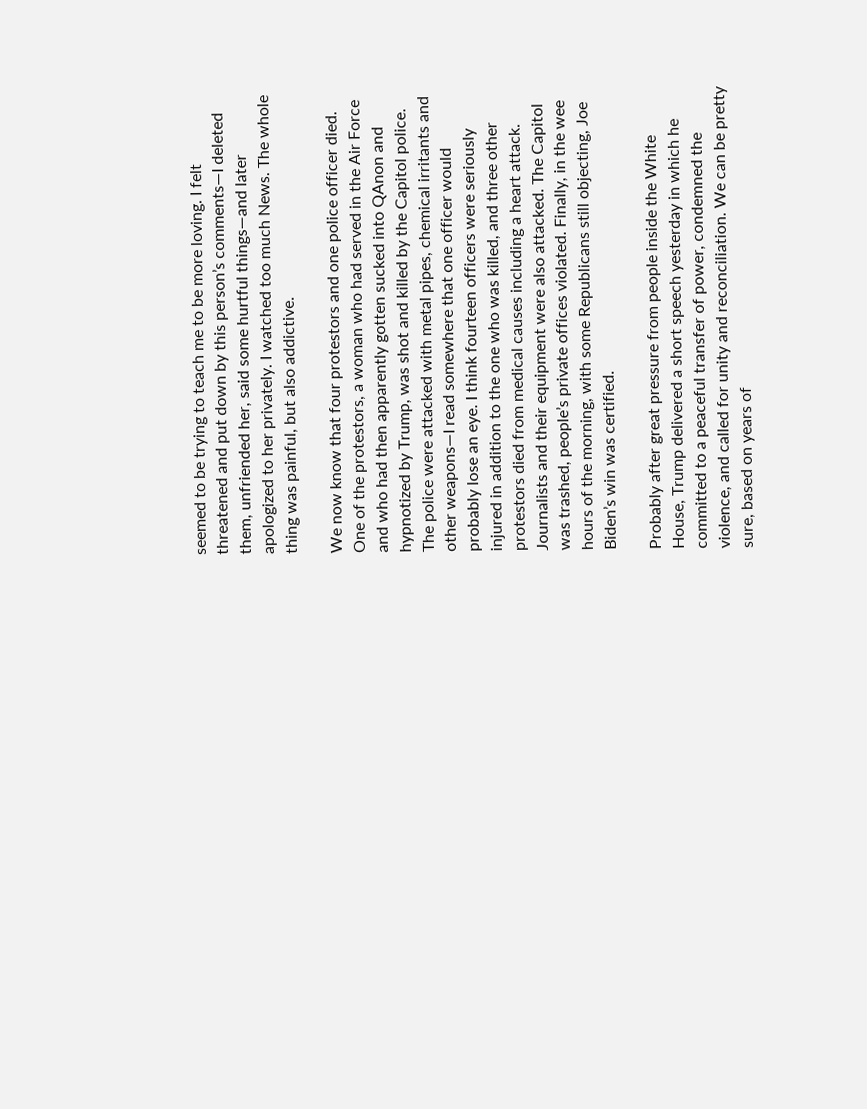seemed to be trying to teach me to be more loving. I felt threatened and put down by this person’s comments—I deleted them, unfriended her, said some hurtful things—and later apologized to her privately. I watched too much News. The whole thing was painful, but also addictive.

We now know that four protestors and one police officer died. One of the protestors, a woman who had served in the Air Force and who had then apparently gotten sucked into QAnon and hypnotized by Trump, was shot and killed by the Capitol police. The police were attacked with metal pipes, chemical irritants and other weapons—I read somewhere that one officer would probably lose an eye. I think fourteen officers were seriously injured in addition to the one who was killed, and three other protestors died from medical causes including a heart attack. Journalists and their equipment were also attacked. The Capitol was trashed, people’s private offices violated. Finally, in the wee hours of the morning, with some Republicans still objecting, Joe Biden’s win was certified.

Probably after great pressure from people inside the White House, Trump delivered a short speech yesterday in which he committed to a peaceful transfer of power, condemned the violence, and called for unity and reconciliation. We can be pretty sure, based on years of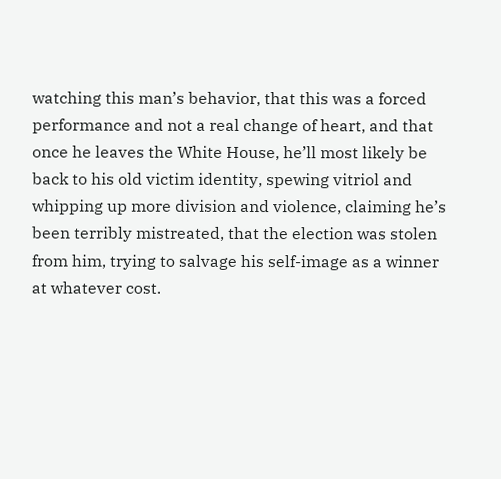watching this man’s behavior, that this was a forced performance and not a real change of heart, and that once he leaves the White House, he’ll most likely be back to his old victim identity, spewing vitriol and whipping up more division and violence, claiming he’s been terribly mistreated, that the election was stolen from him, trying to salvage his self-image as a winner at whatever cost.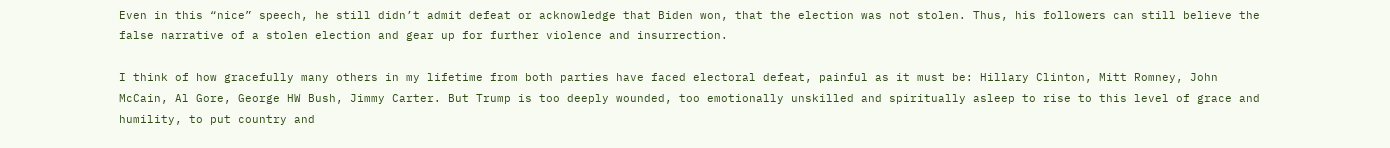Even in this “nice” speech, he still didn’t admit defeat or acknowledge that Biden won, that the election was not stolen. Thus, his followers can still believe the false narrative of a stolen election and gear up for further violence and insurrection.

I think of how gracefully many others in my lifetime from both parties have faced electoral defeat, painful as it must be: Hillary Clinton, Mitt Romney, John McCain, Al Gore, George HW Bush, Jimmy Carter. But Trump is too deeply wounded, too emotionally unskilled and spiritually asleep to rise to this level of grace and humility, to put country and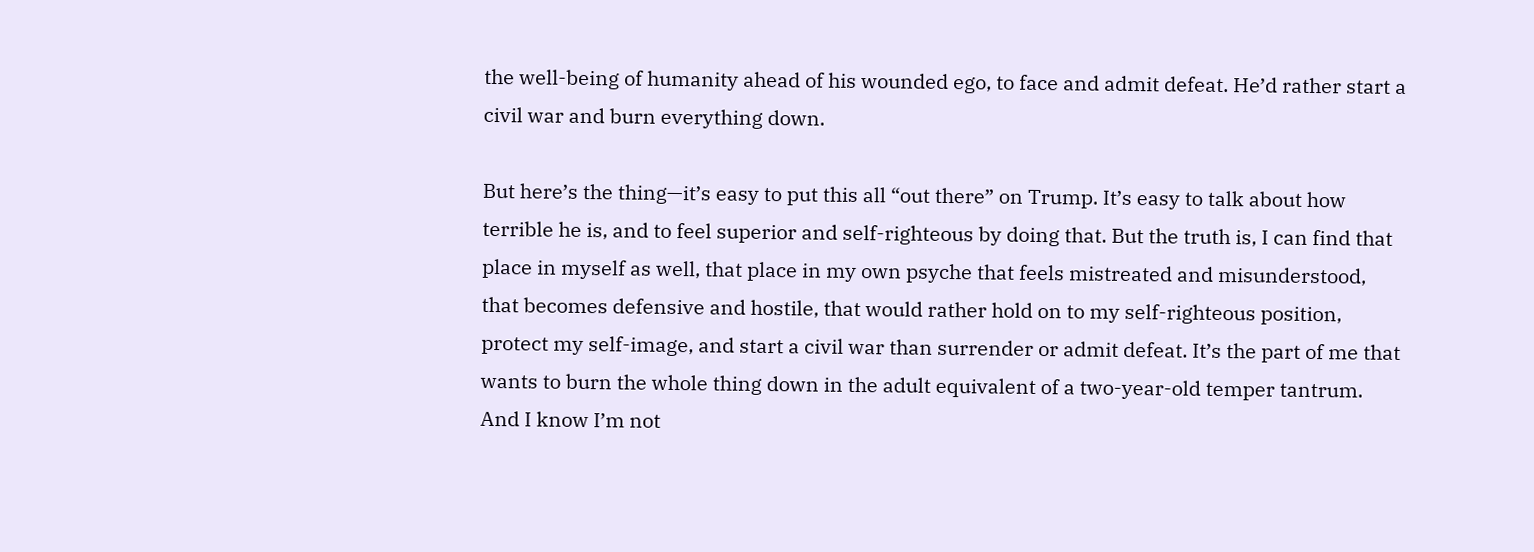the well-being of humanity ahead of his wounded ego, to face and admit defeat. He’d rather start a civil war and burn everything down.

But here’s the thing—it’s easy to put this all “out there” on Trump. It’s easy to talk about how terrible he is, and to feel superior and self-righteous by doing that. But the truth is, I can find that place in myself as well, that place in my own psyche that feels mistreated and misunderstood, that becomes defensive and hostile, that would rather hold on to my self-righteous position, protect my self-image, and start a civil war than surrender or admit defeat. It’s the part of me that wants to burn the whole thing down in the adult equivalent of a two-year-old temper tantrum. And I know I’m not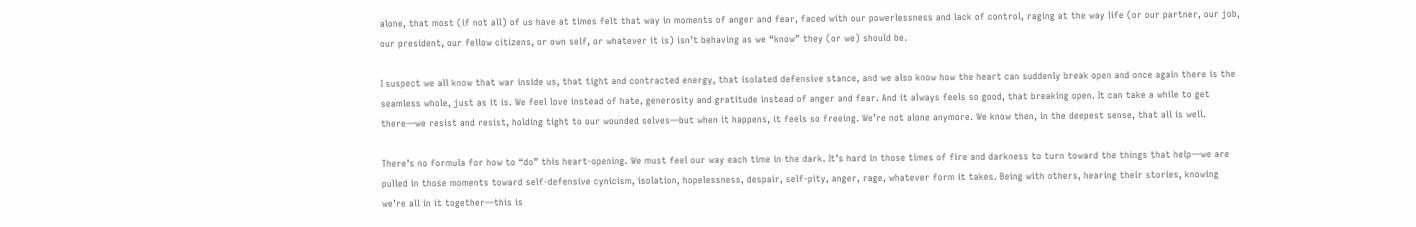alone, that most (if not all) of us have at times felt that way in moments of anger and fear, faced with our powerlessness and lack of control, raging at the way life (or our partner, our job, our president, our fellow citizens, or own self, or whatever it is) isn’t behaving as we “know” they (or we) should be.

I suspect we all know that war inside us, that tight and contracted energy, that isolated defensive stance, and we also know how the heart can suddenly break open and once again there is the seamless whole, just as it is. We feel love instead of hate, generosity and gratitude instead of anger and fear. And it always feels so good, that breaking open. It can take a while to get there—we resist and resist, holding tight to our wounded selves—but when it happens, it feels so freeing. We’re not alone anymore. We know then, in the deepest sense, that all is well.

There’s no formula for how to “do” this heart-opening. We must feel our way each time in the dark. It’s hard in those times of fire and darkness to turn toward the things that help—we are pulled in those moments toward self-defensive cynicism, isolation, hopelessness, despair, self-pity, anger, rage, whatever form it takes. Being with others, hearing their stories, knowing we’re all in it together—this is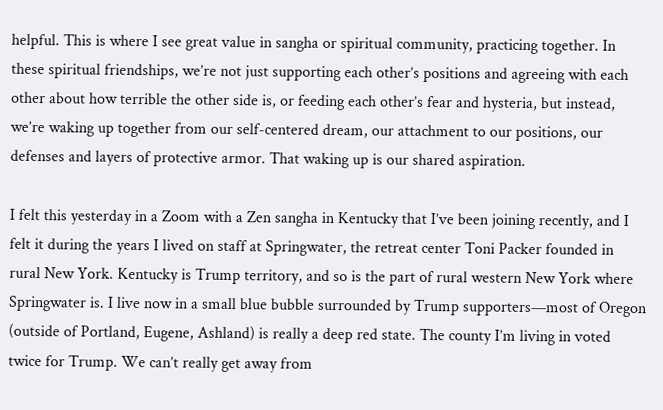helpful. This is where I see great value in sangha or spiritual community, practicing together. In these spiritual friendships, we’re not just supporting each other’s positions and agreeing with each other about how terrible the other side is, or feeding each other’s fear and hysteria, but instead, we’re waking up together from our self-centered dream, our attachment to our positions, our defenses and layers of protective armor. That waking up is our shared aspiration.

I felt this yesterday in a Zoom with a Zen sangha in Kentucky that I’ve been joining recently, and I felt it during the years I lived on staff at Springwater, the retreat center Toni Packer founded in rural New York. Kentucky is Trump territory, and so is the part of rural western New York where Springwater is. I live now in a small blue bubble surrounded by Trump supporters—most of Oregon (outside of Portland, Eugene, Ashland) is really a deep red state. The county I’m living in voted twice for Trump. We can’t really get away from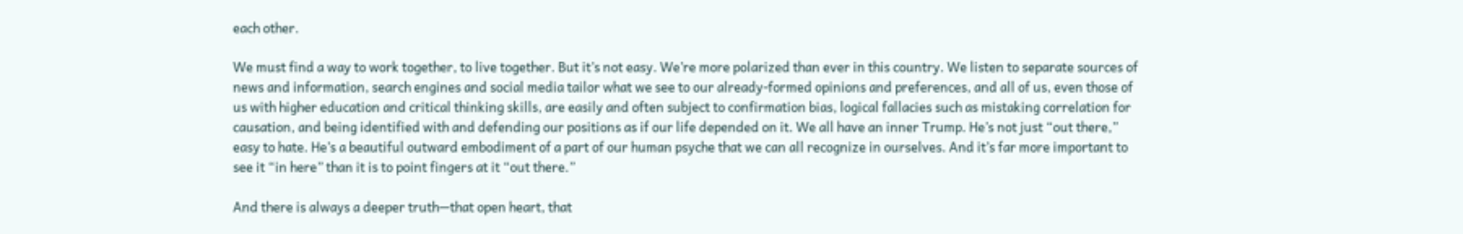each other.

We must find a way to work together, to live together. But it’s not easy. We’re more polarized than ever in this country. We listen to separate sources of news and information, search engines and social media tailor what we see to our already-formed opinions and preferences, and all of us, even those of us with higher education and critical thinking skills, are easily and often subject to confirmation bias, logical fallacies such as mistaking correlation for causation, and being identified with and defending our positions as if our life depended on it. We all have an inner Trump. He’s not just “out there,” easy to hate. He’s a beautiful outward embodiment of a part of our human psyche that we can all recognize in ourselves. And it’s far more important to see it “in here” than it is to point fingers at it “out there.”

And there is always a deeper truth—that open heart, that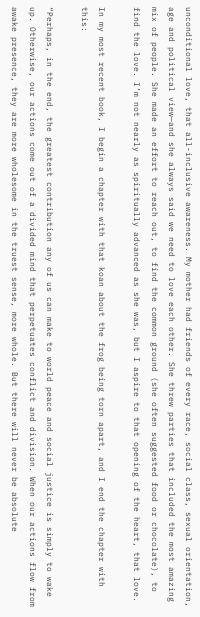unconditional love, that all-inclusive awareness. My mother had friends of every race, social class, sexual orientation, age and political view—and she always said we need to love each other. She threw parties that included the most amazing mix of people. She made an effort to reach out, to find the common ground (she often suggested food or chocolate), to find the love. I’m not nearly as spiritually advanced as she was, but I aspire to that opening of the heart, that love.

In my most recent book, I begin a chapter with that koan about the frog being torn apart, and I end the chapter with this:

“Perhaps, in the end, the greatest contribution any of us can make to world peace and social justice is simply to wake up. Otherwise, our actions come out of a divided mind that perpetuates conflict and division. When our actions flow from awake presence, they are more wholesome in the truest sense, more whole. But there will never be absolute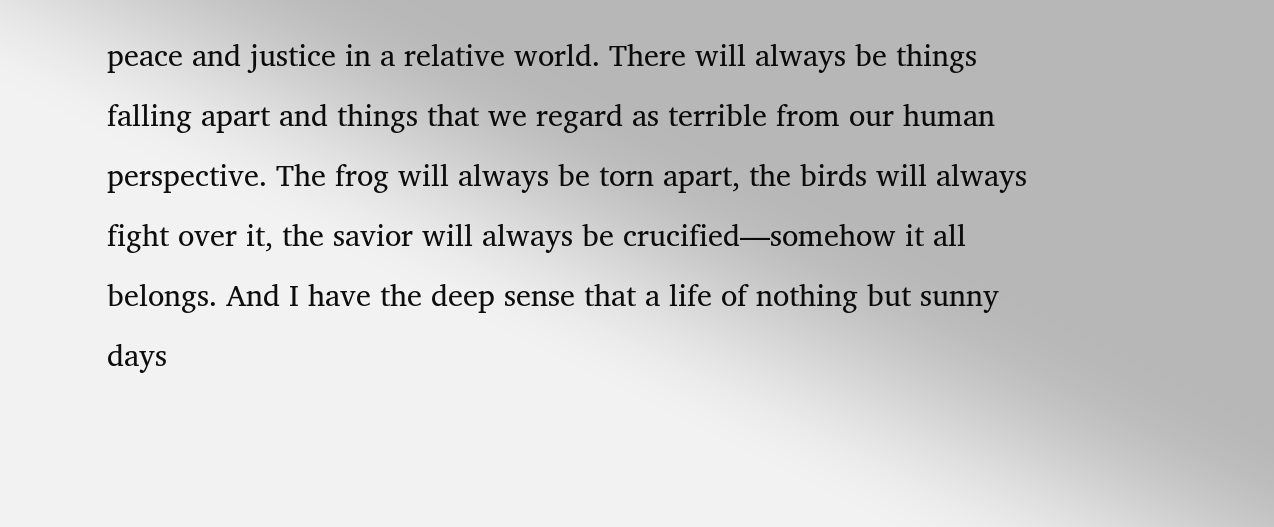peace and justice in a relative world. There will always be things falling apart and things that we regard as terrible from our human perspective. The frog will always be torn apart, the birds will always fight over it, the savior will always be crucified—somehow it all belongs. And I have the deep sense that a life of nothing but sunny days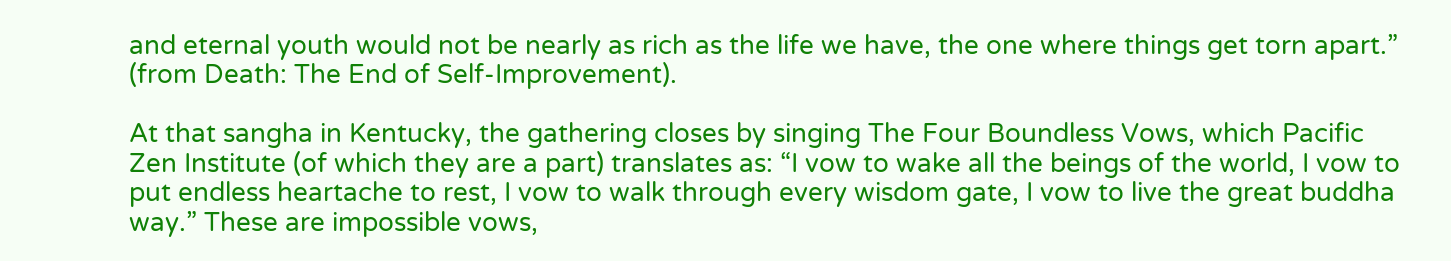and eternal youth would not be nearly as rich as the life we have, the one where things get torn apart.”  (from Death: The End of Self-Improvement).

At that sangha in Kentucky, the gathering closes by singing The Four Boundless Vows, which Pacific Zen Institute (of which they are a part) translates as: “I vow to wake all the beings of the world, I vow to put endless heartache to rest, I vow to walk through every wisdom gate, I vow to live the great buddha way.” These are impossible vows,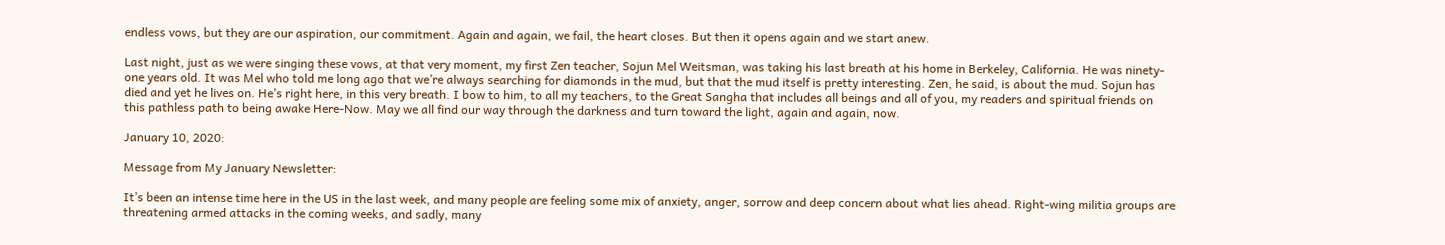endless vows, but they are our aspiration, our commitment. Again and again, we fail, the heart closes. But then it opens again and we start anew.

Last night, just as we were singing these vows, at that very moment, my first Zen teacher, Sojun Mel Weitsman, was taking his last breath at his home in Berkeley, California. He was ninety-one years old. It was Mel who told me long ago that we’re always searching for diamonds in the mud, but that the mud itself is pretty interesting. Zen, he said, is about the mud. Sojun has died and yet he lives on. He’s right here, in this very breath. I bow to him, to all my teachers, to the Great Sangha that includes all beings and all of you, my readers and spiritual friends on this pathless path to being awake Here-Now. May we all find our way through the darkness and turn toward the light, again and again, now.

January 10, 2020:

Message from My January Newsletter:

It’s been an intense time here in the US in the last week, and many people are feeling some mix of anxiety, anger, sorrow and deep concern about what lies ahead. Right-wing militia groups are threatening armed attacks in the coming weeks, and sadly, many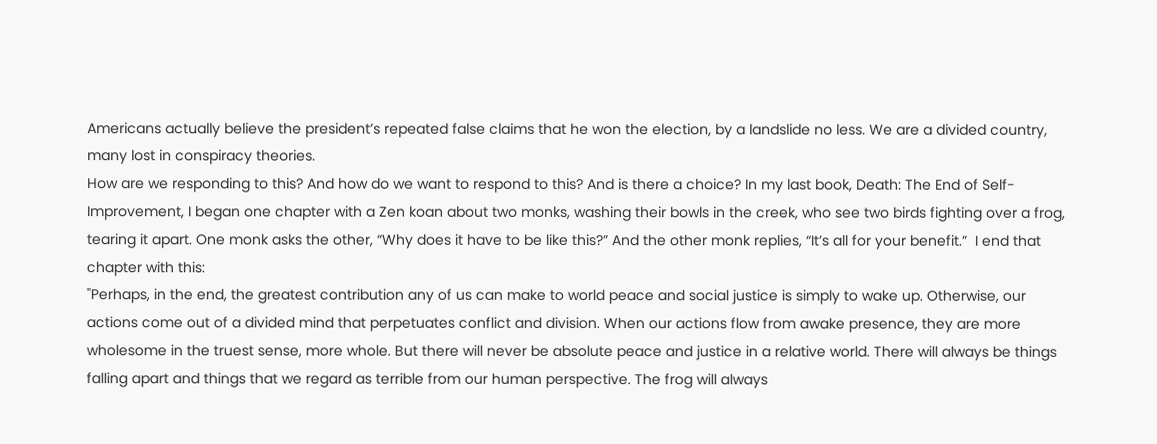Americans actually believe the president’s repeated false claims that he won the election, by a landslide no less. We are a divided country, many lost in conspiracy theories.
How are we responding to this? And how do we want to respond to this? And is there a choice? In my last book, Death: The End of Self-Improvement, I began one chapter with a Zen koan about two monks, washing their bowls in the creek, who see two birds fighting over a frog, tearing it apart. One monk asks the other, “Why does it have to be like this?” And the other monk replies, “It’s all for your benefit.”  I end that chapter with this:
"Perhaps, in the end, the greatest contribution any of us can make to world peace and social justice is simply to wake up. Otherwise, our actions come out of a divided mind that perpetuates conflict and division. When our actions flow from awake presence, they are more wholesome in the truest sense, more whole. But there will never be absolute peace and justice in a relative world. There will always be things falling apart and things that we regard as terrible from our human perspective. The frog will always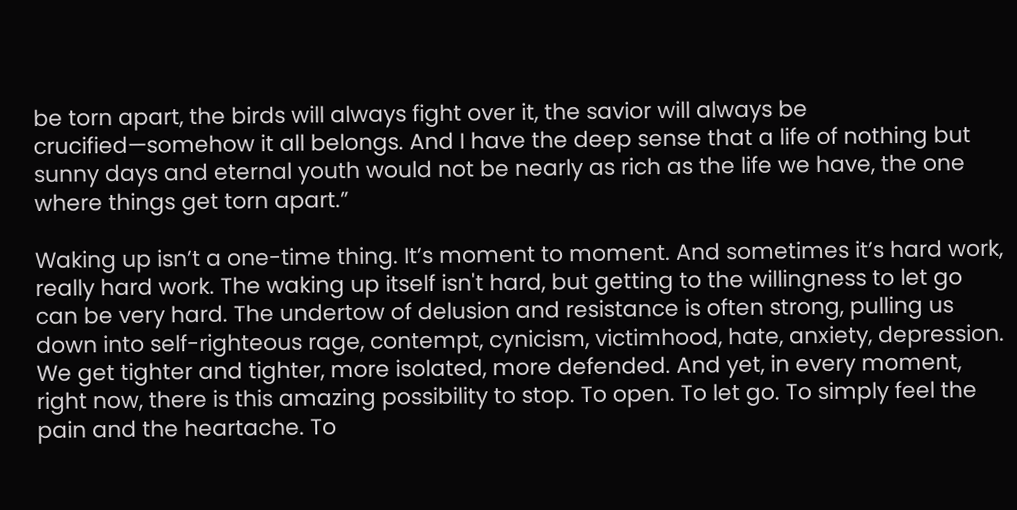be torn apart, the birds will always fight over it, the savior will always be crucified—somehow it all belongs. And I have the deep sense that a life of nothing but sunny days and eternal youth would not be nearly as rich as the life we have, the one where things get torn apart.”

Waking up isn’t a one-time thing. It’s moment to moment. And sometimes it’s hard work, really hard work. The waking up itself isn't hard, but getting to the willingness to let go can be very hard. The undertow of delusion and resistance is often strong, pulling us down into self-righteous rage, contempt, cynicism, victimhood, hate, anxiety, depression. We get tighter and tighter, more isolated, more defended. And yet, in every moment, right now, there is this amazing possibility to stop. To open. To let go. To simply feel the pain and the heartache. To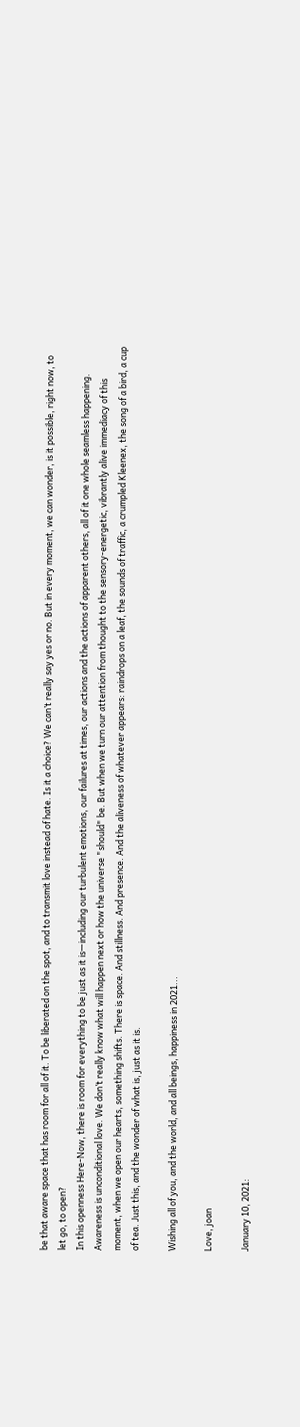be that aware space that has room for all of it. To be liberated on the spot, and to transmit love instead of hate. Is it a choice? We can’t really say yes or no. But in every moment, we can wonder, is it possible, right now, to let go, to open?
In this openness Here-Now, there is room for everything to be just as it is—including our turbulent emotions, our failures at times, our actions and the actions of apparent others, all of it one whole seamless happening. Awareness is unconditional love. We don’t really know what will happen next or how the universe "should" be. But when we turn our attention from thought to the sensory-energetic, vibrantly alive immediacy of this moment, when we open our hearts, something shifts. There is space. And stillness. And presence. And the aliveness of whatever appears: raindrops on a leaf, the sounds of traffic, a crumpled Kleenex, the song of a bird, a cup of tea. Just this, and the wonder of what is, just as it is.

Wishing all of you, and the world, and all beings, happiness in 2021...

Love, joan

January 10, 2021: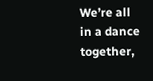We’re all in a dance together,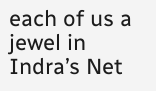each of us a jewel in Indra’s Net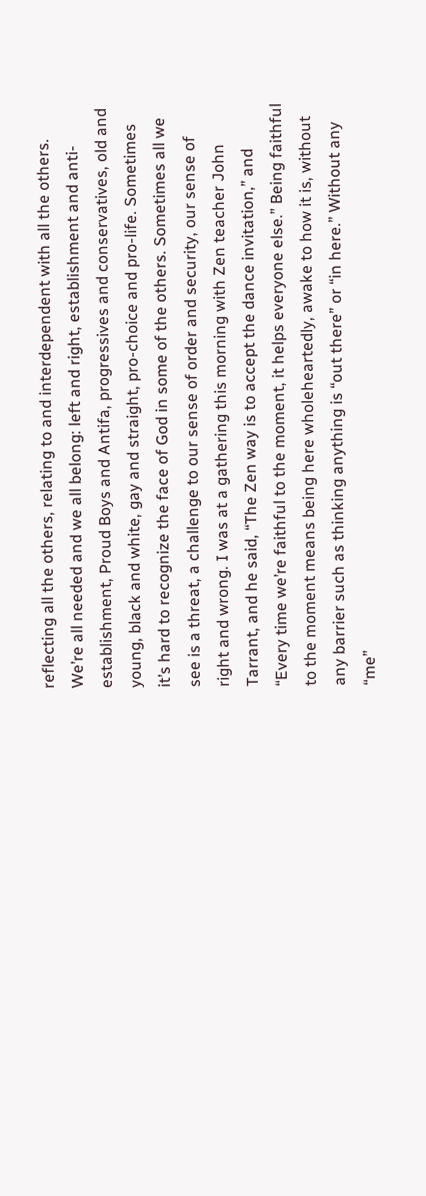reflecting all the others, relating to and interdependent with all the others. We’re all needed and we all belong: left and right, establishment and anti-establishment, Proud Boys and Antifa, progressives and conservatives, old and young, black and white, gay and straight, pro-choice and pro-life. Sometimes it’s hard to recognize the face of God in some of the others. Sometimes all we see is a threat, a challenge to our sense of order and security, our sense of right and wrong. I was at a gathering this morning with Zen teacher John Tarrant, and he said, “The Zen way is to accept the dance invitation,” and “Every time we’re faithful to the moment, it helps everyone else.” Being faithful to the moment means being here wholeheartedly, awake to how it is, without any barrier such as thinking anything is “out there” or “in here.” Without any “me”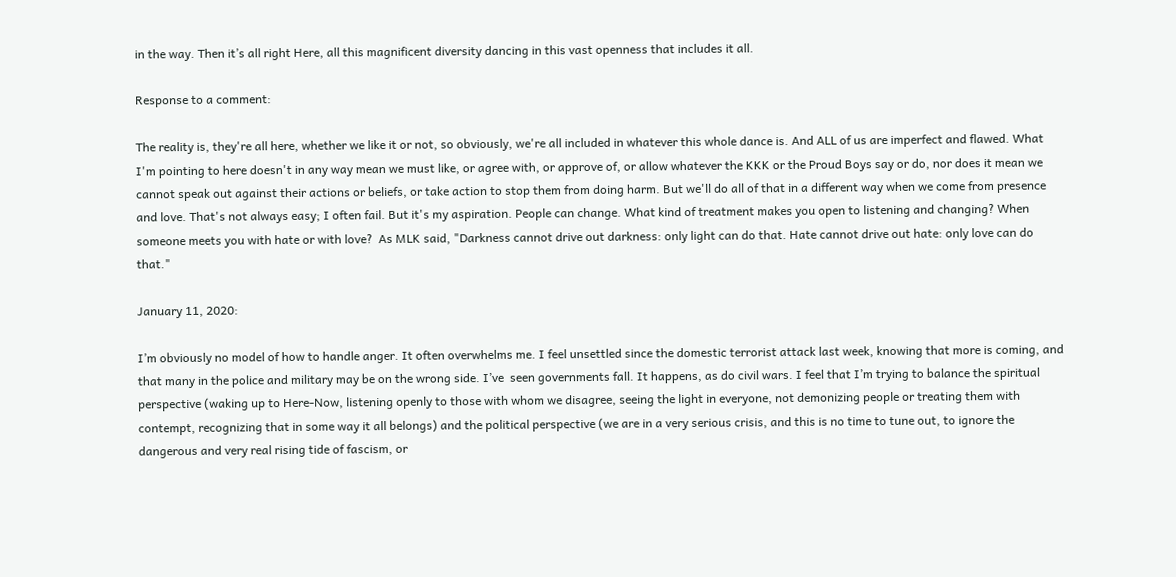in the way. Then it’s all right Here, all this magnificent diversity dancing in this vast openness that includes it all.

Response to a comment:

The reality is, they're all here, whether we like it or not, so obviously, we're all included in whatever this whole dance is. And ALL of us are imperfect and flawed. What I'm pointing to here doesn't in any way mean we must like, or agree with, or approve of, or allow whatever the KKK or the Proud Boys say or do, nor does it mean we cannot speak out against their actions or beliefs, or take action to stop them from doing harm. But we'll do all of that in a different way when we come from presence and love. That's not always easy; I often fail. But it's my aspiration. People can change. What kind of treatment makes you open to listening and changing? When someone meets you with hate or with love?  As MLK said, "Darkness cannot drive out darkness: only light can do that. Hate cannot drive out hate: only love can do that."

January 11, 2020:

I’m obviously no model of how to handle anger. It often overwhelms me. I feel unsettled since the domestic terrorist attack last week, knowing that more is coming, and that many in the police and military may be on the wrong side. I’ve  seen governments fall. It happens, as do civil wars. I feel that I’m trying to balance the spiritual perspective (waking up to Here-Now, listening openly to those with whom we disagree, seeing the light in everyone, not demonizing people or treating them with contempt, recognizing that in some way it all belongs) and the political perspective (we are in a very serious crisis, and this is no time to tune out, to ignore the dangerous and very real rising tide of fascism, or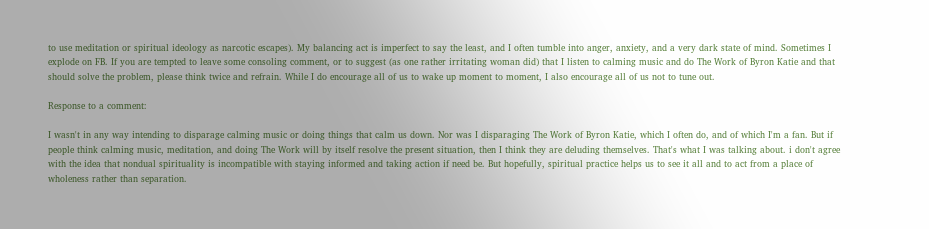to use meditation or spiritual ideology as narcotic escapes). My balancing act is imperfect to say the least, and I often tumble into anger, anxiety, and a very dark state of mind. Sometimes I explode on FB. If you are tempted to leave some consoling comment, or to suggest (as one rather irritating woman did) that I listen to calming music and do The Work of Byron Katie and that should solve the problem, please think twice and refrain. While I do encourage all of us to wake up moment to moment, I also encourage all of us not to tune out.

Response to a comment:

I wasn't in any way intending to disparage calming music or doing things that calm us down. Nor was I disparaging The Work of Byron Katie, which I often do, and of which I'm a fan. But if people think calming music, meditation, and doing The Work will by itself resolve the present situation, then I think they are deluding themselves. That's what I was talking about. i don't agree with the idea that nondual spirituality is incompatible with staying informed and taking action if need be. But hopefully, spiritual practice helps us to see it all and to act from a place of wholeness rather than separation.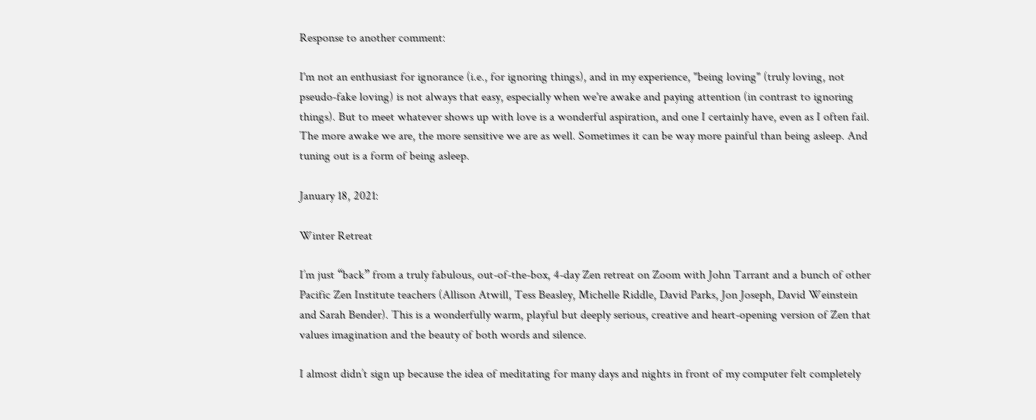Response to another comment:

I'm not an enthusiast for ignorance (i.e., for ignoring things), and in my experience, "being loving" (truly loving, not pseudo-fake loving) is not always that easy, especially when we're awake and paying attention (in contrast to ignoring things). But to meet whatever shows up with love is a wonderful aspiration, and one I certainly have, even as I often fail. The more awake we are, the more sensitive we are as well. Sometimes it can be way more painful than being asleep. And tuning out is a form of being asleep.

January 18, 2021:

Winter Retreat

I’m just “back” from a truly fabulous, out-of-the-box, 4-day Zen retreat on Zoom with John Tarrant and a bunch of other Pacific Zen Institute teachers (Allison Atwill, Tess Beasley, Michelle Riddle, David Parks, Jon Joseph, David Weinstein and Sarah Bender). This is a wonderfully warm, playful but deeply serious, creative and heart-opening version of Zen that values imagination and the beauty of both words and silence.

I almost didn’t sign up because the idea of meditating for many days and nights in front of my computer felt completely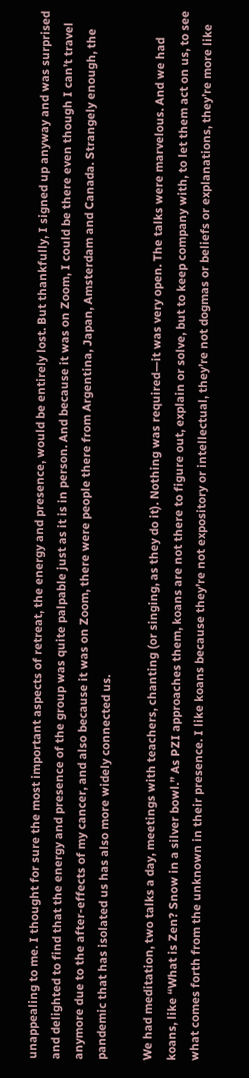unappealing to me. I thought for sure the most important aspects of retreat, the energy and presence, would be entirely lost. But thankfully, I signed up anyway and was surprised and delighted to find that the energy and presence of the group was quite palpable just as it is in person. And because it was on Zoom, I could be there even though I can’t travel anymore due to the after-effects of my cancer, and also because it was on Zoom, there were people there from Argentina, Japan, Amsterdam and Canada. Strangely enough, the pandemic that has isolated us has also more widely connected us.

We had meditation, two talks a day, meetings with teachers, chanting (or singing, as they do it). Nothing was required—it was very open. The talks were marvelous. And we had koans, like “What is Zen? Snow in a silver bowl.” As PZI approaches them, koans are not there to figure out, explain or solve, but to keep company with, to let them act on us, to see what comes forth from the unknown in their presence. I like koans because they’re not expository or intellectual, they’re not dogmas or beliefs or explanations, they’re more like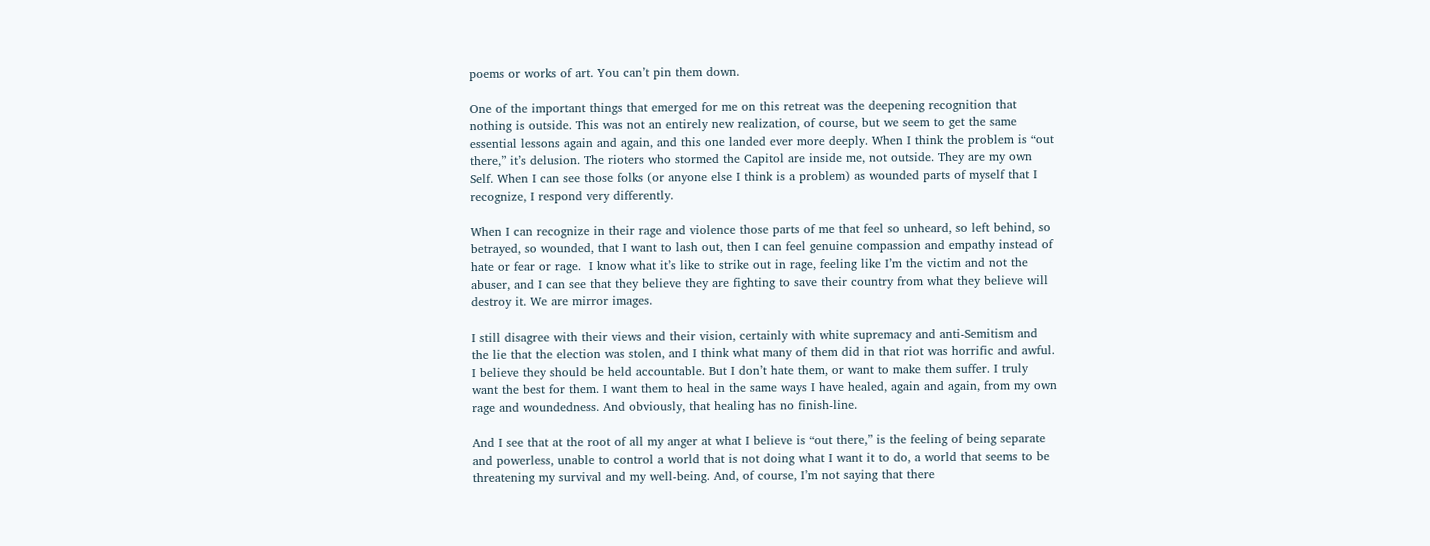poems or works of art. You can’t pin them down.

One of the important things that emerged for me on this retreat was the deepening recognition that nothing is outside. This was not an entirely new realization, of course, but we seem to get the same essential lessons again and again, and this one landed ever more deeply. When I think the problem is “out there,” it’s delusion. The rioters who stormed the Capitol are inside me, not outside. They are my own Self. When I can see those folks (or anyone else I think is a problem) as wounded parts of myself that I recognize, I respond very differently.

When I can recognize in their rage and violence those parts of me that feel so unheard, so left behind, so betrayed, so wounded, that I want to lash out, then I can feel genuine compassion and empathy instead of hate or fear or rage.  I know what it’s like to strike out in rage, feeling like I’m the victim and not the abuser, and I can see that they believe they are fighting to save their country from what they believe will destroy it. We are mirror images.

I still disagree with their views and their vision, certainly with white supremacy and anti-Semitism and the lie that the election was stolen, and I think what many of them did in that riot was horrific and awful. I believe they should be held accountable. But I don’t hate them, or want to make them suffer. I truly want the best for them. I want them to heal in the same ways I have healed, again and again, from my own rage and woundedness. And obviously, that healing has no finish-line.

And I see that at the root of all my anger at what I believe is “out there,” is the feeling of being separate and powerless, unable to control a world that is not doing what I want it to do, a world that seems to be threatening my survival and my well-being. And, of course, I’m not saying that there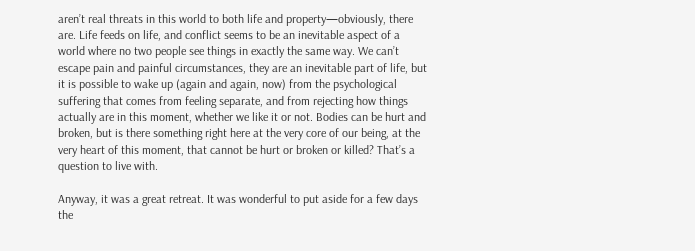aren’t real threats in this world to both life and property—obviously, there are. Life feeds on life, and conflict seems to be an inevitable aspect of a world where no two people see things in exactly the same way. We can’t escape pain and painful circumstances, they are an inevitable part of life, but it is possible to wake up (again and again, now) from the psychological suffering that comes from feeling separate, and from rejecting how things actually are in this moment, whether we like it or not. Bodies can be hurt and broken, but is there something right here at the very core of our being, at the very heart of this moment, that cannot be hurt or broken or killed? That’s a question to live with.

Anyway, it was a great retreat. It was wonderful to put aside for a few days the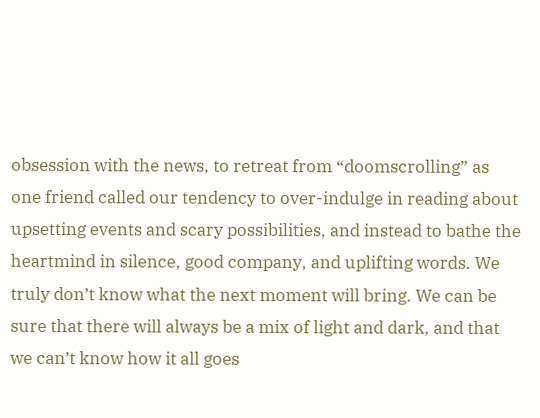obsession with the news, to retreat from “doomscrolling” as one friend called our tendency to over-indulge in reading about upsetting events and scary possibilities, and instead to bathe the heartmind in silence, good company, and uplifting words. We truly don’t know what the next moment will bring. We can be sure that there will always be a mix of light and dark, and that we can’t know how it all goes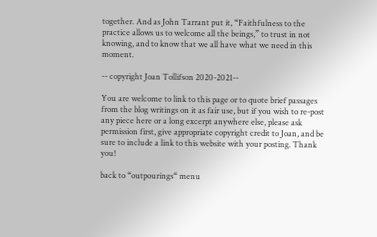together. And as John Tarrant put it, “Faithfulness to the practice allows us to welcome all the beings,” to trust in not knowing, and to know that we all have what we need in this moment.

-- copyright Joan Tollifson 2020-2021--

You are welcome to link to this page or to quote brief passages from the blog writings on it as fair use, but if you wish to re-post any piece here or a long excerpt anywhere else, please ask permission first, give appropriate copyright credit to Joan, and be sure to include a link to this website with your posting. Thank you!

back to “outpourings“ menu